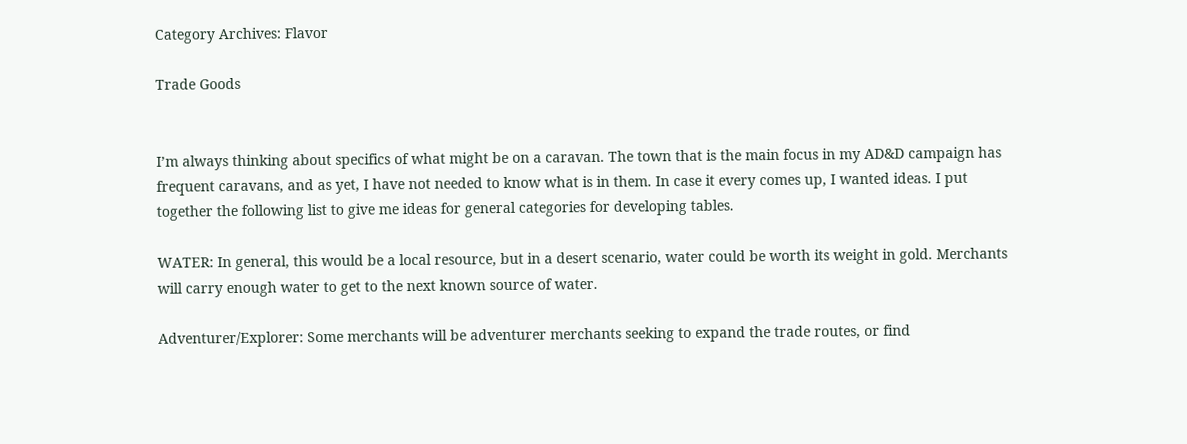Category Archives: Flavor

Trade Goods


I’m always thinking about specifics of what might be on a caravan. The town that is the main focus in my AD&D campaign has frequent caravans, and as yet, I have not needed to know what is in them. In case it every comes up, I wanted ideas. I put together the following list to give me ideas for general categories for developing tables.

WATER: In general, this would be a local resource, but in a desert scenario, water could be worth its weight in gold. Merchants will carry enough water to get to the next known source of water.

Adventurer/Explorer: Some merchants will be adventurer merchants seeking to expand the trade routes, or find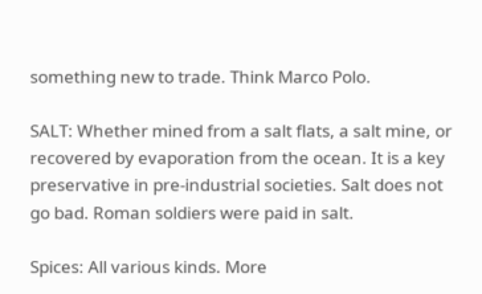something new to trade. Think Marco Polo.

SALT: Whether mined from a salt flats, a salt mine, or recovered by evaporation from the ocean. It is a key preservative in pre-industrial societies. Salt does not go bad. Roman soldiers were paid in salt.

Spices: All various kinds. More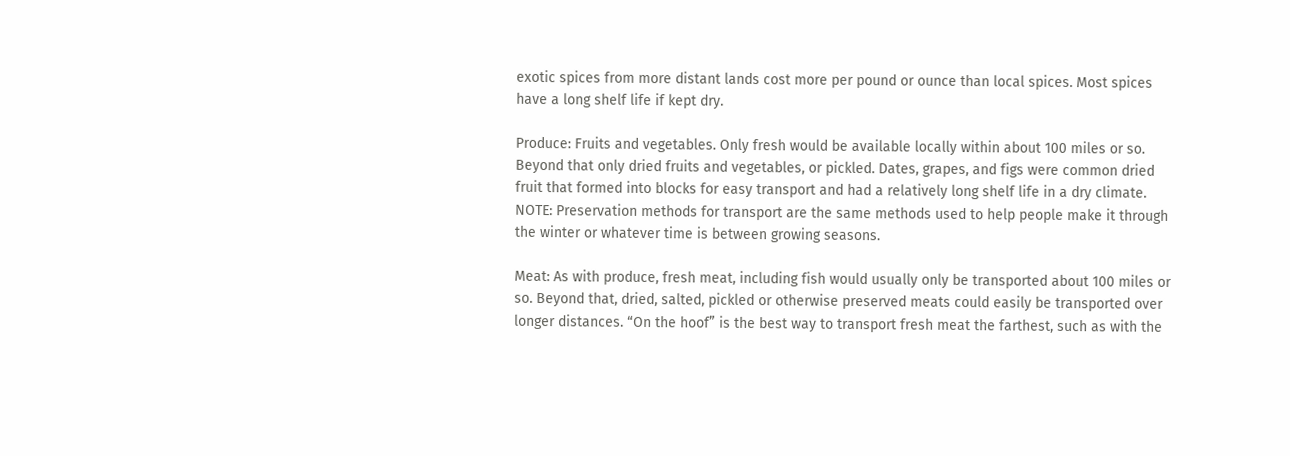exotic spices from more distant lands cost more per pound or ounce than local spices. Most spices have a long shelf life if kept dry.

Produce: Fruits and vegetables. Only fresh would be available locally within about 100 miles or so. Beyond that only dried fruits and vegetables, or pickled. Dates, grapes, and figs were common dried fruit that formed into blocks for easy transport and had a relatively long shelf life in a dry climate.
NOTE: Preservation methods for transport are the same methods used to help people make it through the winter or whatever time is between growing seasons.

Meat: As with produce, fresh meat, including fish would usually only be transported about 100 miles or so. Beyond that, dried, salted, pickled or otherwise preserved meats could easily be transported over longer distances. “On the hoof” is the best way to transport fresh meat the farthest, such as with the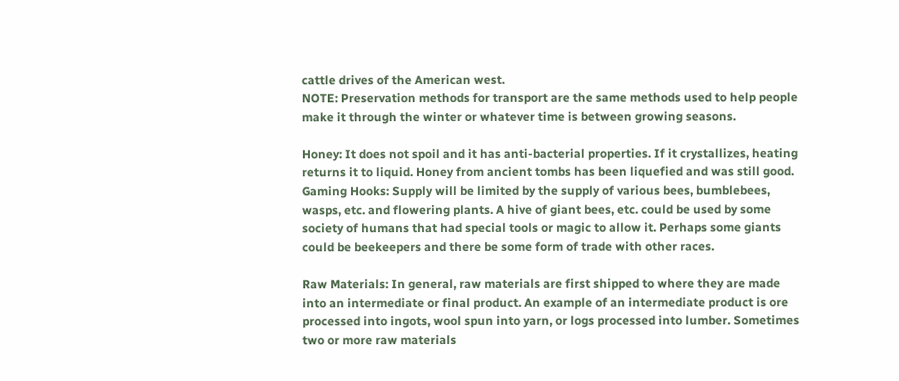cattle drives of the American west.
NOTE: Preservation methods for transport are the same methods used to help people make it through the winter or whatever time is between growing seasons.

Honey: It does not spoil and it has anti-bacterial properties. If it crystallizes, heating returns it to liquid. Honey from ancient tombs has been liquefied and was still good.
Gaming Hooks: Supply will be limited by the supply of various bees, bumblebees, wasps, etc. and flowering plants. A hive of giant bees, etc. could be used by some society of humans that had special tools or magic to allow it. Perhaps some giants could be beekeepers and there be some form of trade with other races.

Raw Materials: In general, raw materials are first shipped to where they are made into an intermediate or final product. An example of an intermediate product is ore processed into ingots, wool spun into yarn, or logs processed into lumber. Sometimes two or more raw materials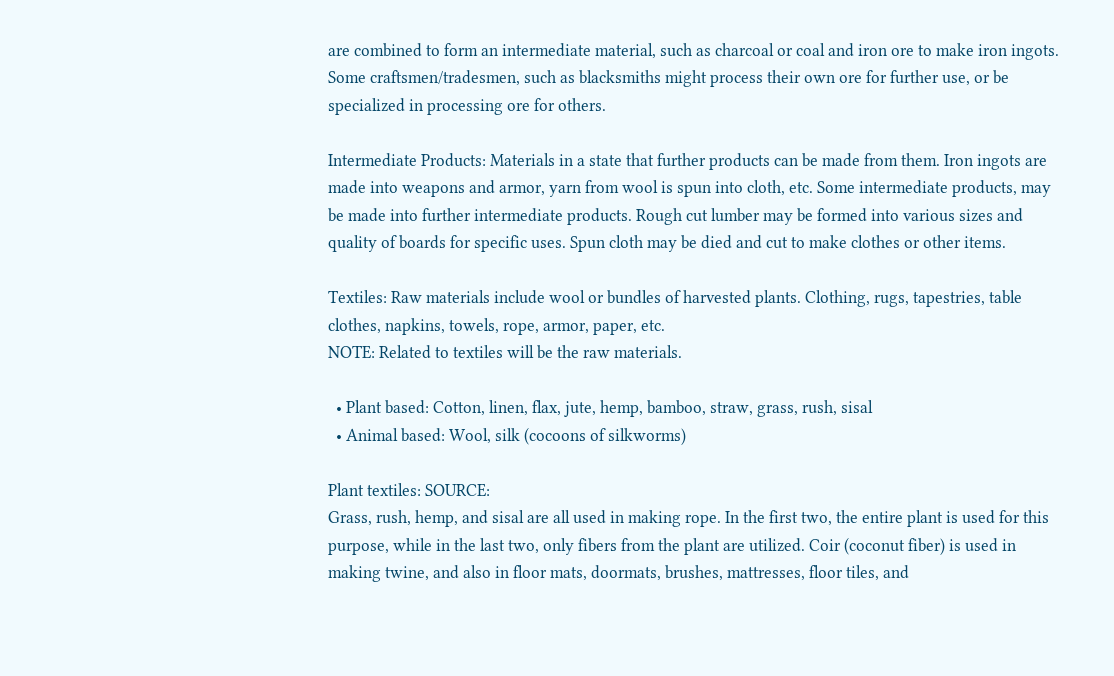are combined to form an intermediate material, such as charcoal or coal and iron ore to make iron ingots. Some craftsmen/tradesmen, such as blacksmiths might process their own ore for further use, or be specialized in processing ore for others.

Intermediate Products: Materials in a state that further products can be made from them. Iron ingots are made into weapons and armor, yarn from wool is spun into cloth, etc. Some intermediate products, may be made into further intermediate products. Rough cut lumber may be formed into various sizes and quality of boards for specific uses. Spun cloth may be died and cut to make clothes or other items.

Textiles: Raw materials include wool or bundles of harvested plants. Clothing, rugs, tapestries, table clothes, napkins, towels, rope, armor, paper, etc.
NOTE: Related to textiles will be the raw materials.

  • Plant based: Cotton, linen, flax, jute, hemp, bamboo, straw, grass, rush, sisal
  • Animal based: Wool, silk (cocoons of silkworms)

Plant textiles: SOURCE:
Grass, rush, hemp, and sisal are all used in making rope. In the first two, the entire plant is used for this purpose, while in the last two, only fibers from the plant are utilized. Coir (coconut fiber) is used in making twine, and also in floor mats, doormats, brushes, mattresses, floor tiles, and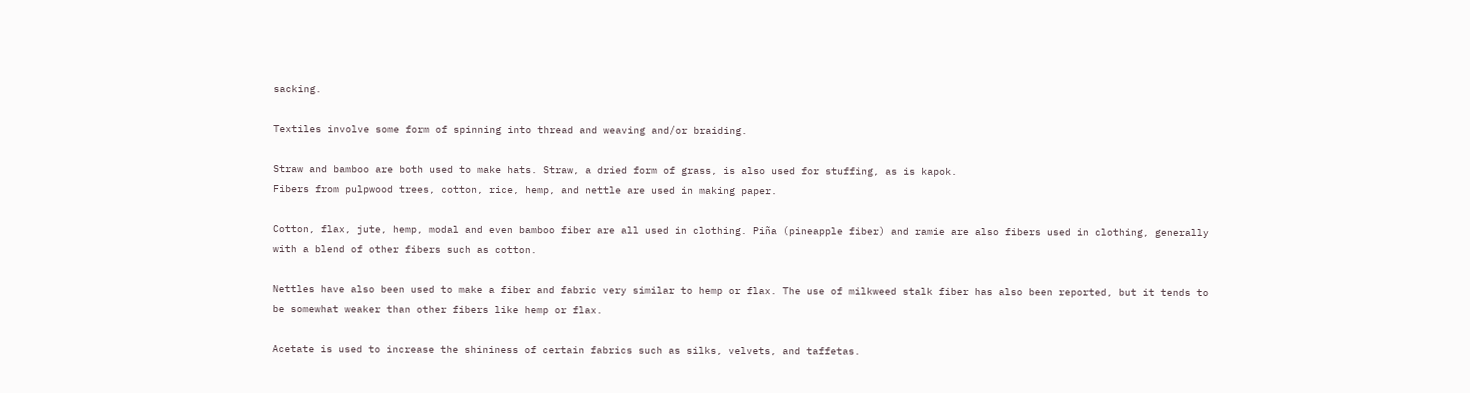sacking.

Textiles involve some form of spinning into thread and weaving and/or braiding.

Straw and bamboo are both used to make hats. Straw, a dried form of grass, is also used for stuffing, as is kapok.
Fibers from pulpwood trees, cotton, rice, hemp, and nettle are used in making paper.

Cotton, flax, jute, hemp, modal and even bamboo fiber are all used in clothing. Piña (pineapple fiber) and ramie are also fibers used in clothing, generally with a blend of other fibers such as cotton.

Nettles have also been used to make a fiber and fabric very similar to hemp or flax. The use of milkweed stalk fiber has also been reported, but it tends to be somewhat weaker than other fibers like hemp or flax.

Acetate is used to increase the shininess of certain fabrics such as silks, velvets, and taffetas.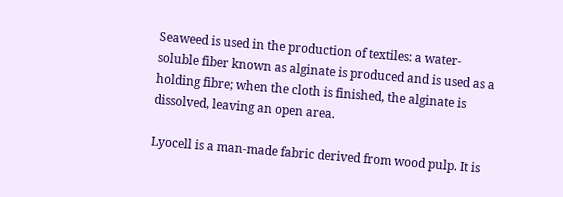Seaweed is used in the production of textiles: a water-soluble fiber known as alginate is produced and is used as a holding fibre; when the cloth is finished, the alginate is dissolved, leaving an open area.

Lyocell is a man-made fabric derived from wood pulp. It is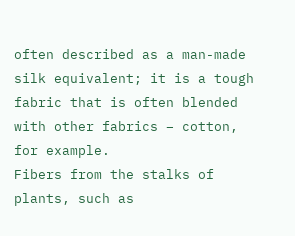often described as a man-made silk equivalent; it is a tough fabric that is often blended with other fabrics – cotton, for example.
Fibers from the stalks of plants, such as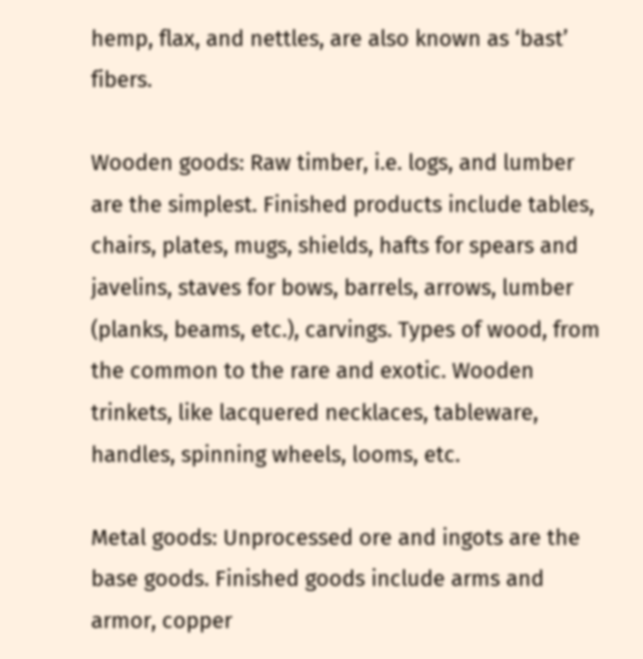hemp, flax, and nettles, are also known as ‘bast’ fibers.

Wooden goods: Raw timber, i.e. logs, and lumber are the simplest. Finished products include tables, chairs, plates, mugs, shields, hafts for spears and javelins, staves for bows, barrels, arrows, lumber (planks, beams, etc.), carvings. Types of wood, from the common to the rare and exotic. Wooden trinkets, like lacquered necklaces, tableware, handles, spinning wheels, looms, etc.

Metal goods: Unprocessed ore and ingots are the base goods. Finished goods include arms and armor, copper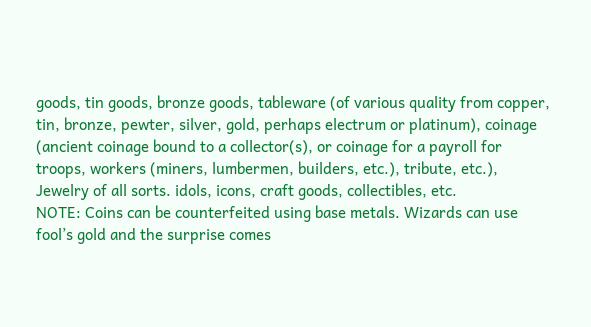goods, tin goods, bronze goods, tableware (of various quality from copper, tin, bronze, pewter, silver, gold, perhaps electrum or platinum), coinage (ancient coinage bound to a collector(s), or coinage for a payroll for troops, workers (miners, lumbermen, builders, etc.), tribute, etc.), Jewelry of all sorts. idols, icons, craft goods, collectibles, etc.
NOTE: Coins can be counterfeited using base metals. Wizards can use fool’s gold and the surprise comes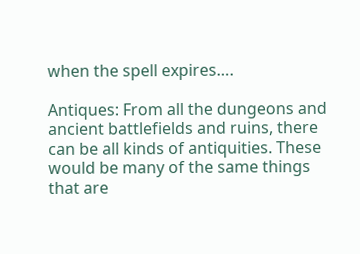when the spell expires….

Antiques: From all the dungeons and ancient battlefields and ruins, there can be all kinds of antiquities. These would be many of the same things that are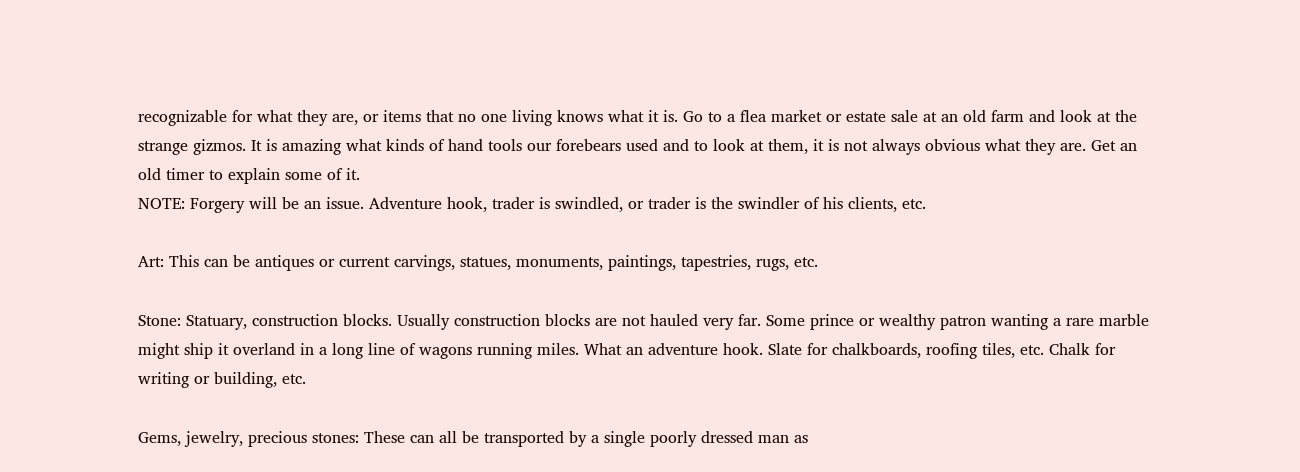recognizable for what they are, or items that no one living knows what it is. Go to a flea market or estate sale at an old farm and look at the strange gizmos. It is amazing what kinds of hand tools our forebears used and to look at them, it is not always obvious what they are. Get an old timer to explain some of it.
NOTE: Forgery will be an issue. Adventure hook, trader is swindled, or trader is the swindler of his clients, etc.

Art: This can be antiques or current carvings, statues, monuments, paintings, tapestries, rugs, etc.

Stone: Statuary, construction blocks. Usually construction blocks are not hauled very far. Some prince or wealthy patron wanting a rare marble might ship it overland in a long line of wagons running miles. What an adventure hook. Slate for chalkboards, roofing tiles, etc. Chalk for writing or building, etc.

Gems, jewelry, precious stones: These can all be transported by a single poorly dressed man as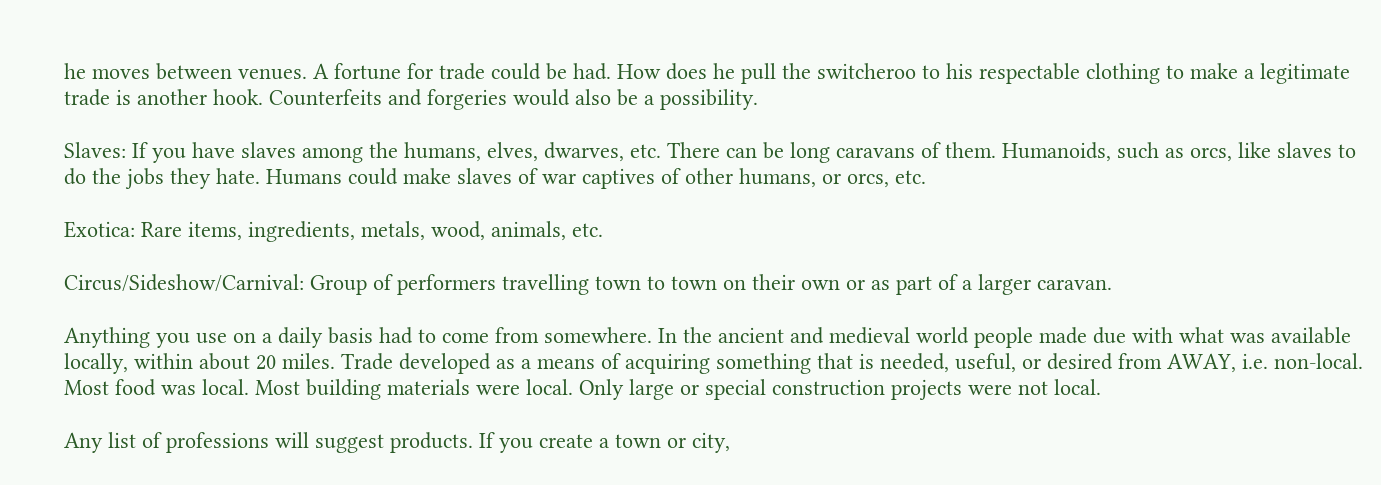he moves between venues. A fortune for trade could be had. How does he pull the switcheroo to his respectable clothing to make a legitimate trade is another hook. Counterfeits and forgeries would also be a possibility.

Slaves: If you have slaves among the humans, elves, dwarves, etc. There can be long caravans of them. Humanoids, such as orcs, like slaves to do the jobs they hate. Humans could make slaves of war captives of other humans, or orcs, etc.

Exotica: Rare items, ingredients, metals, wood, animals, etc.

Circus/Sideshow/Carnival: Group of performers travelling town to town on their own or as part of a larger caravan.

Anything you use on a daily basis had to come from somewhere. In the ancient and medieval world people made due with what was available locally, within about 20 miles. Trade developed as a means of acquiring something that is needed, useful, or desired from AWAY, i.e. non-local. Most food was local. Most building materials were local. Only large or special construction projects were not local.

Any list of professions will suggest products. If you create a town or city,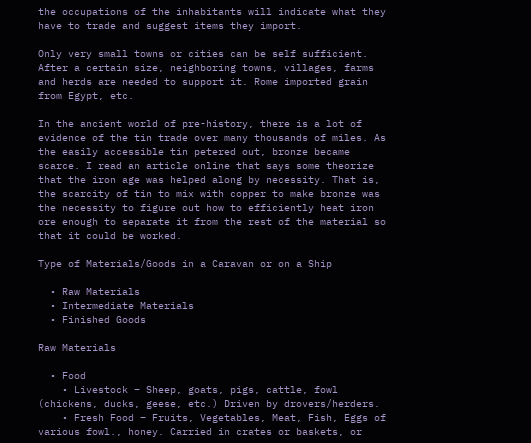the occupations of the inhabitants will indicate what they have to trade and suggest items they import.

Only very small towns or cities can be self sufficient. After a certain size, neighboring towns, villages, farms and herds are needed to support it. Rome imported grain from Egypt, etc.

In the ancient world of pre-history, there is a lot of evidence of the tin trade over many thousands of miles. As the easily accessible tin petered out, bronze became scarce. I read an article online that says some theorize that the iron age was helped along by necessity. That is, the scarcity of tin to mix with copper to make bronze was the necessity to figure out how to efficiently heat iron ore enough to separate it from the rest of the material so that it could be worked.

Type of Materials/Goods in a Caravan or on a Ship

  • Raw Materials
  • Intermediate Materials
  • Finished Goods

Raw Materials

  • Food
    • Livestock – Sheep, goats, pigs, cattle, fowl (chickens, ducks, geese, etc.) Driven by drovers/herders.
    • Fresh Food – Fruits, Vegetables, Meat, Fish, Eggs of various fowl., honey. Carried in crates or baskets, or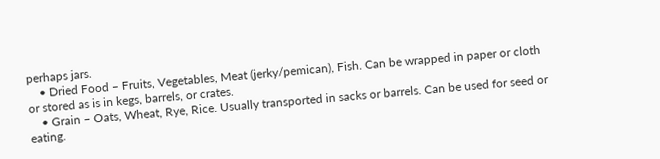perhaps jars.
    • Dried Food – Fruits, Vegetables, Meat (jerky/pemican), Fish. Can be wrapped in paper or cloth or stored as is in kegs, barrels, or crates.
    • Grain – Oats, Wheat, Rye, Rice. Usually transported in sacks or barrels. Can be used for seed or eating.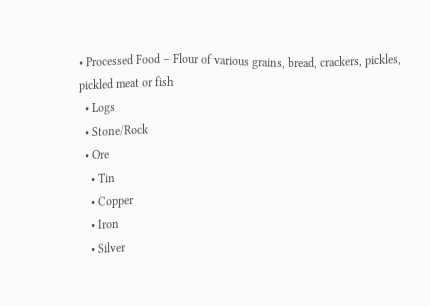• Processed Food – Flour of various grains, bread, crackers, pickles, pickled meat or fish
  • Logs
  • Stone/Rock
  • Ore
    • Tin
    • Copper
    • Iron
    • Silver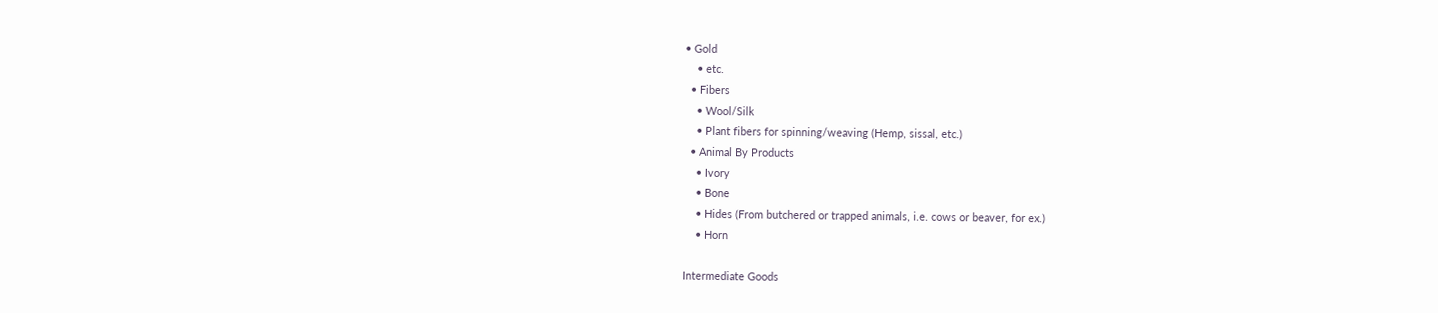• Gold
    • etc.
  • Fibers
    • Wool/Silk
    • Plant fibers for spinning/weaving (Hemp, sissal, etc.)
  • Animal By Products
    • Ivory
    • Bone
    • Hides (From butchered or trapped animals, i.e. cows or beaver, for ex.)
    • Horn

Intermediate Goods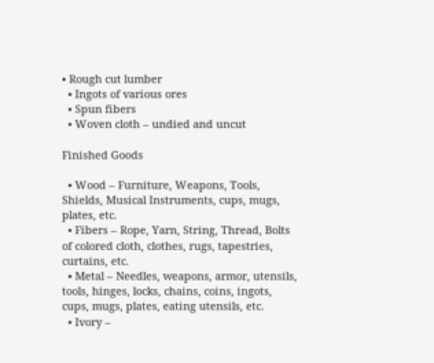• Rough cut lumber
  • Ingots of various ores
  • Spun fibers
  • Woven cloth – undied and uncut

Finished Goods

  • Wood – Furniture, Weapons, Tools, Shields, Musical Instruments, cups, mugs, plates, etc.
  • Fibers – Rope, Yarn, String, Thread, Bolts of colored cloth, clothes, rugs, tapestries, curtains, etc.
  • Metal – Needles, weapons, armor, utensils, tools, hinges, locks, chains, coins, ingots, cups, mugs, plates, eating utensils, etc.
  • Ivory –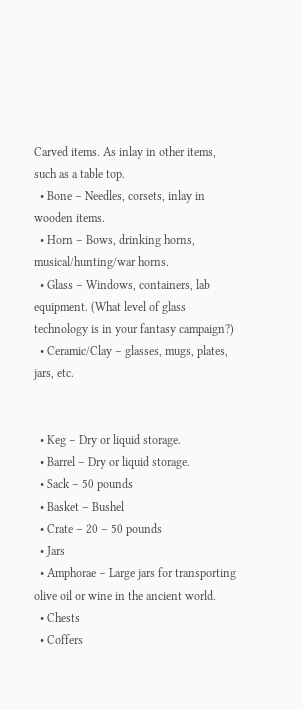Carved items. As inlay in other items, such as a table top.
  • Bone – Needles, corsets, inlay in wooden items.
  • Horn – Bows, drinking horns, musical/hunting/war horns.
  • Glass – Windows, containers, lab equipment. (What level of glass technology is in your fantasy campaign?)
  • Ceramic/Clay – glasses, mugs, plates, jars, etc.


  • Keg – Dry or liquid storage.
  • Barrel – Dry or liquid storage.
  • Sack – 50 pounds
  • Basket – Bushel
  • Crate – 20 – 50 pounds
  • Jars
  • Amphorae – Large jars for transporting olive oil or wine in the ancient world.
  • Chests
  • Coffers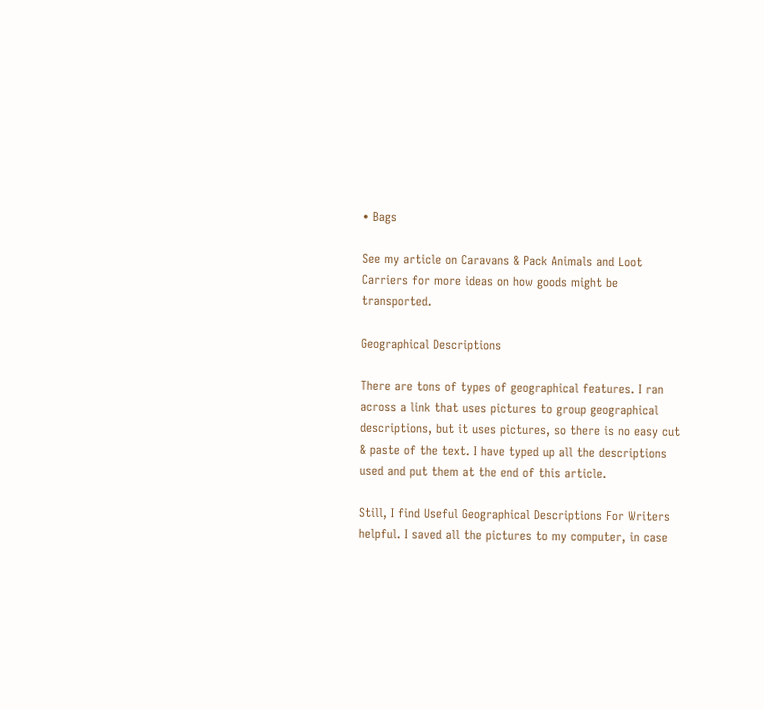• Bags

See my article on Caravans & Pack Animals and Loot Carriers for more ideas on how goods might be transported.

Geographical Descriptions

There are tons of types of geographical features. I ran across a link that uses pictures to group geographical descriptions, but it uses pictures, so there is no easy cut & paste of the text. I have typed up all the descriptions used and put them at the end of this article.

Still, I find Useful Geographical Descriptions For Writers helpful. I saved all the pictures to my computer, in case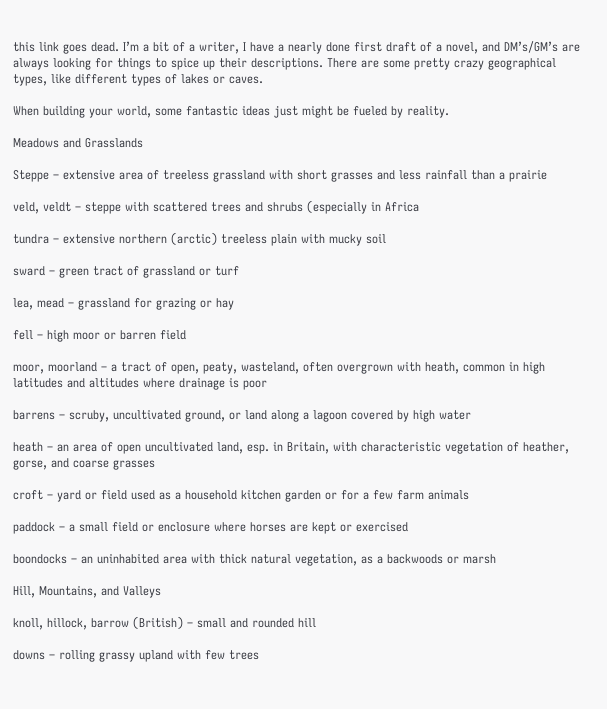this link goes dead. I’m a bit of a writer, I have a nearly done first draft of a novel, and DM’s/GM’s are always looking for things to spice up their descriptions. There are some pretty crazy geographical types, like different types of lakes or caves.

When building your world, some fantastic ideas just might be fueled by reality.

Meadows and Grasslands

Steppe – extensive area of treeless grassland with short grasses and less rainfall than a prairie

veld, veldt – steppe with scattered trees and shrubs (especially in Africa

tundra – extensive northern (arctic) treeless plain with mucky soil

sward – green tract of grassland or turf

lea, mead – grassland for grazing or hay

fell – high moor or barren field

moor, moorland – a tract of open, peaty, wasteland, often overgrown with heath, common in high latitudes and altitudes where drainage is poor

barrens – scruby, uncultivated ground, or land along a lagoon covered by high water

heath – an area of open uncultivated land, esp. in Britain, with characteristic vegetation of heather, gorse, and coarse grasses

croft – yard or field used as a household kitchen garden or for a few farm animals

paddock – a small field or enclosure where horses are kept or exercised

boondocks – an uninhabited area with thick natural vegetation, as a backwoods or marsh

Hill, Mountains, and Valleys

knoll, hillock, barrow (British) – small and rounded hill

downs – rolling grassy upland with few trees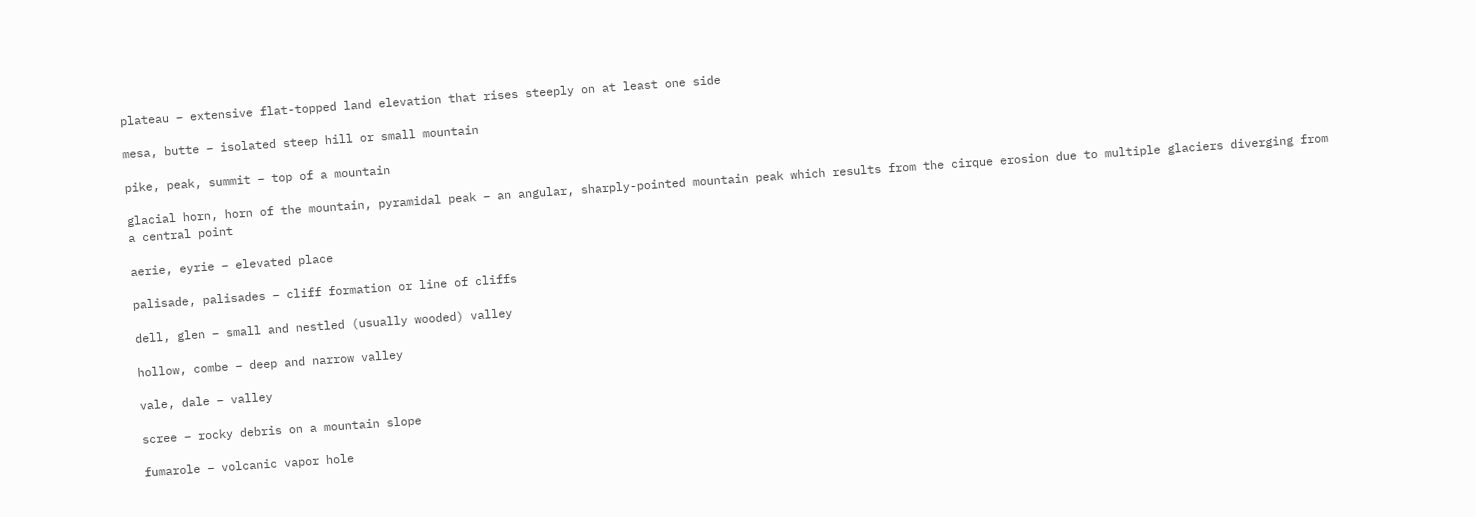plateau – extensive flat-topped land elevation that rises steeply on at least one side

mesa, butte – isolated steep hill or small mountain

pike, peak, summit – top of a mountain

glacial horn, horn of the mountain, pyramidal peak – an angular, sharply-pointed mountain peak which results from the cirque erosion due to multiple glaciers diverging from a central point

aerie, eyrie – elevated place

palisade, palisades – cliff formation or line of cliffs

dell, glen – small and nestled (usually wooded) valley

hollow, combe – deep and narrow valley

vale, dale – valley

scree – rocky debris on a mountain slope

fumarole – volcanic vapor hole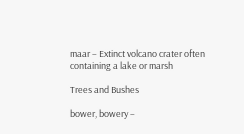maar – Extinct volcano crater often containing a lake or marsh

Trees and Bushes

bower, bowery –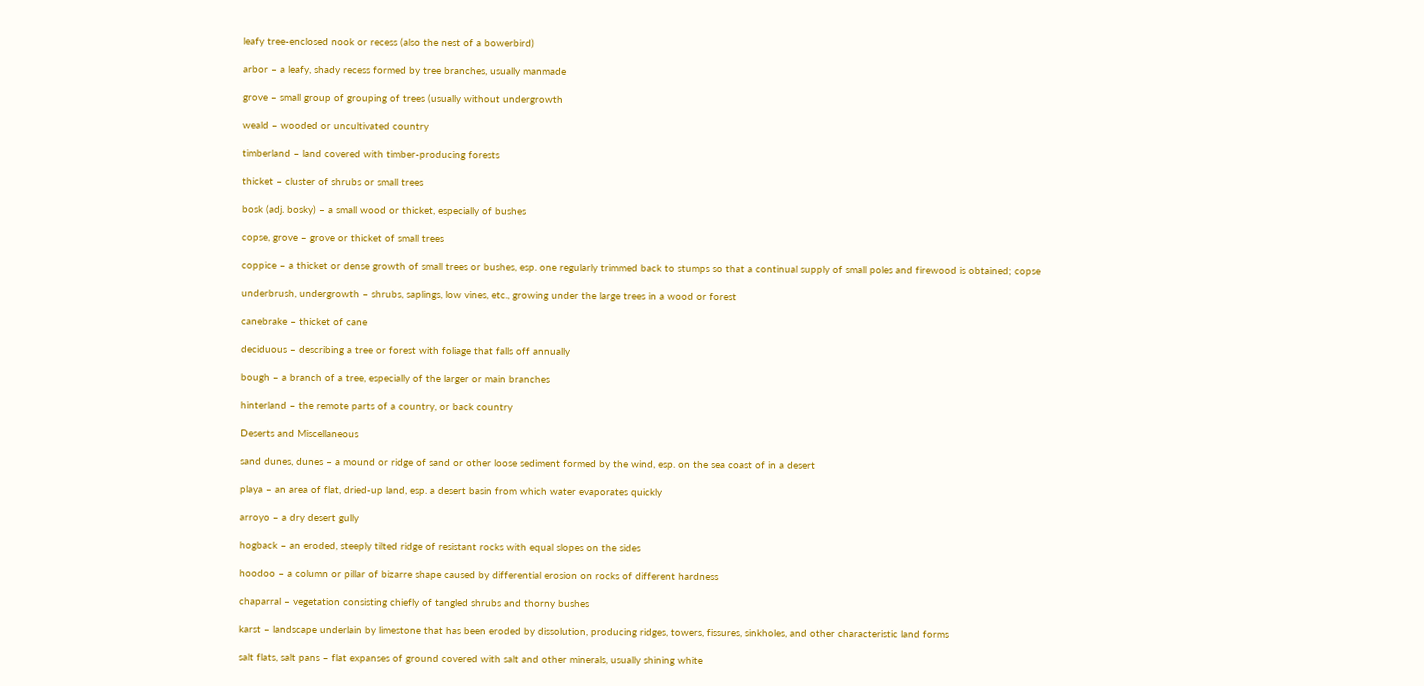leafy tree-enclosed nook or recess (also the nest of a bowerbird)

arbor – a leafy, shady recess formed by tree branches, usually manmade

grove – small group of grouping of trees (usually without undergrowth

weald – wooded or uncultivated country

timberland – land covered with timber-producing forests

thicket – cluster of shrubs or small trees

bosk (adj. bosky) – a small wood or thicket, especially of bushes

copse, grove – grove or thicket of small trees

coppice – a thicket or dense growth of small trees or bushes, esp. one regularly trimmed back to stumps so that a continual supply of small poles and firewood is obtained; copse

underbrush, undergrowth – shrubs, saplings, low vines, etc., growing under the large trees in a wood or forest

canebrake – thicket of cane

deciduous – describing a tree or forest with foliage that falls off annually

bough – a branch of a tree, especially of the larger or main branches

hinterland – the remote parts of a country, or back country

Deserts and Miscellaneous

sand dunes, dunes – a mound or ridge of sand or other loose sediment formed by the wind, esp. on the sea coast of in a desert

playa – an area of flat, dried-up land, esp. a desert basin from which water evaporates quickly

arroyo – a dry desert gully

hogback – an eroded, steeply tilted ridge of resistant rocks with equal slopes on the sides

hoodoo – a column or pillar of bizarre shape caused by differential erosion on rocks of different hardness

chaparral – vegetation consisting chiefly of tangled shrubs and thorny bushes

karst – landscape underlain by limestone that has been eroded by dissolution, producing ridges, towers, fissures, sinkholes, and other characteristic land forms

salt flats, salt pans – flat expanses of ground covered with salt and other minerals, usually shining white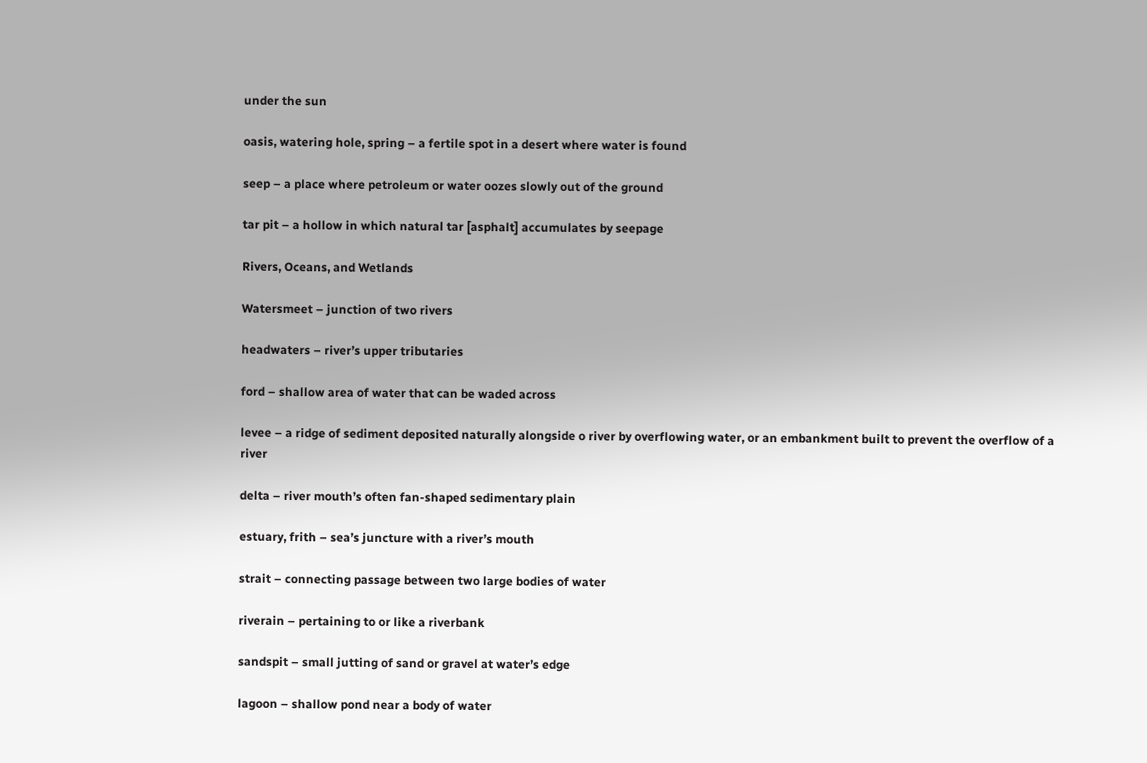under the sun

oasis, watering hole, spring – a fertile spot in a desert where water is found

seep – a place where petroleum or water oozes slowly out of the ground

tar pit – a hollow in which natural tar [asphalt] accumulates by seepage

Rivers, Oceans, and Wetlands

Watersmeet – junction of two rivers

headwaters – river’s upper tributaries

ford – shallow area of water that can be waded across

levee – a ridge of sediment deposited naturally alongside o river by overflowing water, or an embankment built to prevent the overflow of a river

delta – river mouth’s often fan-shaped sedimentary plain

estuary, frith – sea’s juncture with a river’s mouth

strait – connecting passage between two large bodies of water

riverain – pertaining to or like a riverbank

sandspit – small jutting of sand or gravel at water’s edge

lagoon – shallow pond near a body of water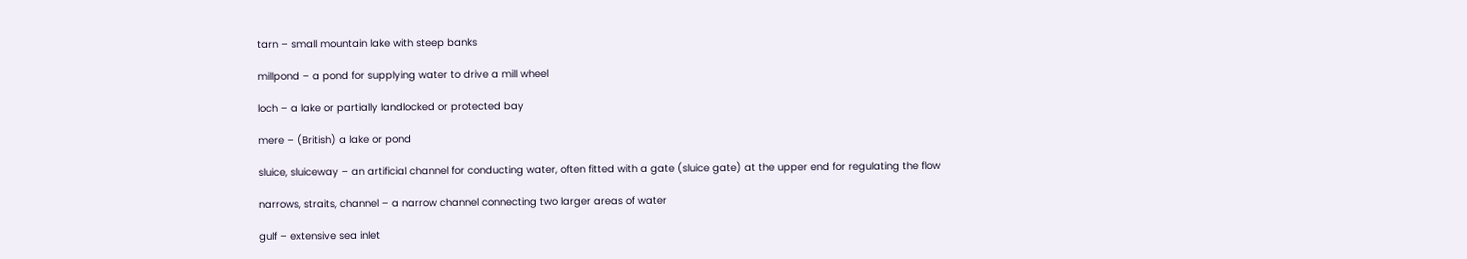tarn – small mountain lake with steep banks

millpond – a pond for supplying water to drive a mill wheel

loch – a lake or partially landlocked or protected bay

mere – (British) a lake or pond

sluice, sluiceway – an artificial channel for conducting water, often fitted with a gate (sluice gate) at the upper end for regulating the flow

narrows, straits, channel – a narrow channel connecting two larger areas of water

gulf – extensive sea inlet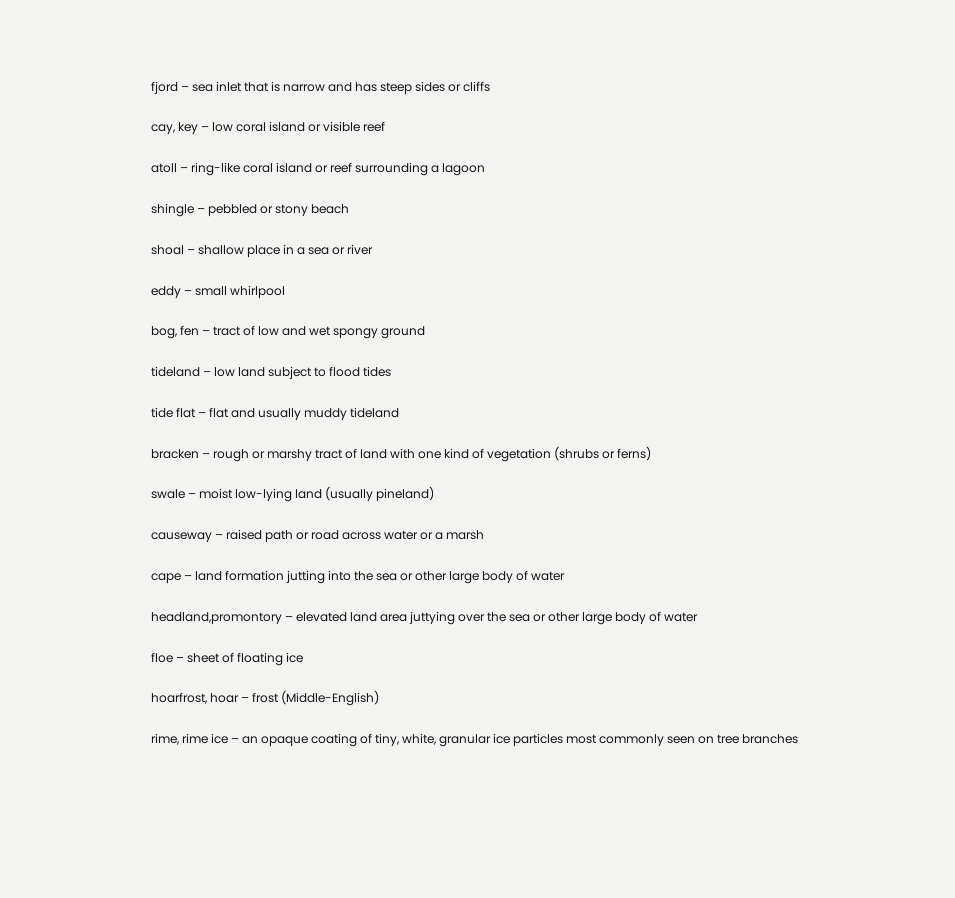fjord – sea inlet that is narrow and has steep sides or cliffs

cay, key – low coral island or visible reef

atoll – ring-like coral island or reef surrounding a lagoon

shingle – pebbled or stony beach

shoal – shallow place in a sea or river

eddy – small whirlpool

bog, fen – tract of low and wet spongy ground

tideland – low land subject to flood tides

tide flat – flat and usually muddy tideland

bracken – rough or marshy tract of land with one kind of vegetation (shrubs or ferns)

swale – moist low-lying land (usually pineland)

causeway – raised path or road across water or a marsh

cape – land formation jutting into the sea or other large body of water

headland,promontory – elevated land area juttying over the sea or other large body of water

floe – sheet of floating ice

hoarfrost, hoar – frost (Middle-English)

rime, rime ice – an opaque coating of tiny, white, granular ice particles most commonly seen on tree branches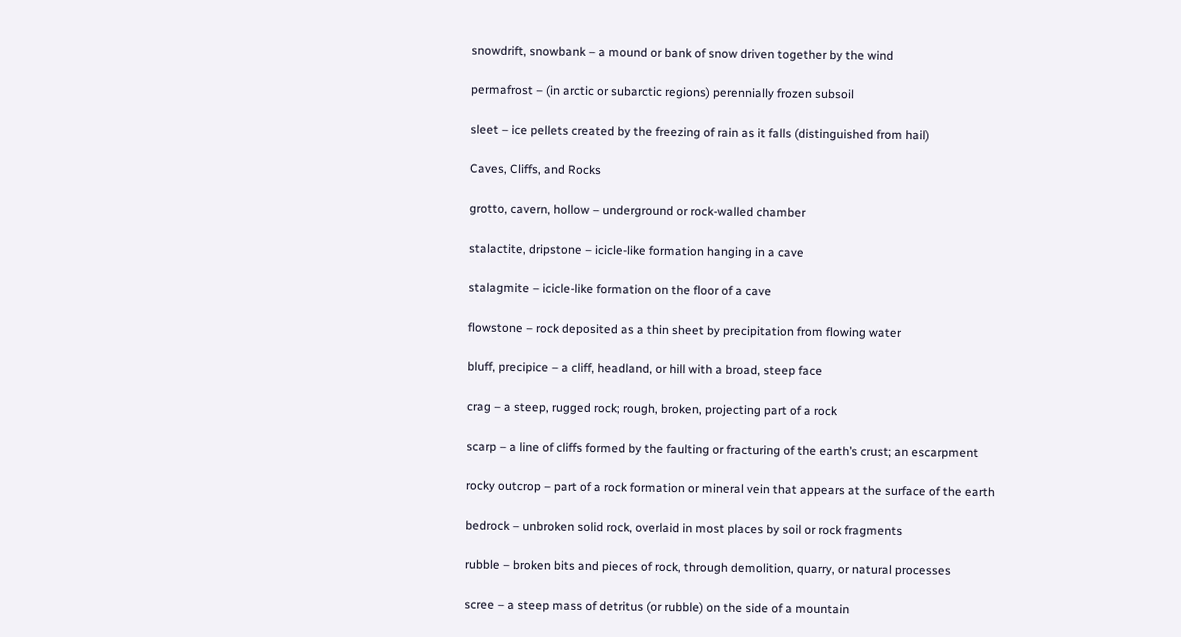snowdrift, snowbank – a mound or bank of snow driven together by the wind

permafrost – (in arctic or subarctic regions) perennially frozen subsoil

sleet – ice pellets created by the freezing of rain as it falls (distinguished from hail)

Caves, Cliffs, and Rocks

grotto, cavern, hollow – underground or rock-walled chamber

stalactite, dripstone – icicle-like formation hanging in a cave

stalagmite – icicle-like formation on the floor of a cave

flowstone – rock deposited as a thin sheet by precipitation from flowing water

bluff, precipice – a cliff, headland, or hill with a broad, steep face

crag – a steep, rugged rock; rough, broken, projecting part of a rock

scarp – a line of cliffs formed by the faulting or fracturing of the earth’s crust; an escarpment

rocky outcrop – part of a rock formation or mineral vein that appears at the surface of the earth

bedrock – unbroken solid rock, overlaid in most places by soil or rock fragments

rubble – broken bits and pieces of rock, through demolition, quarry, or natural processes

scree – a steep mass of detritus (or rubble) on the side of a mountain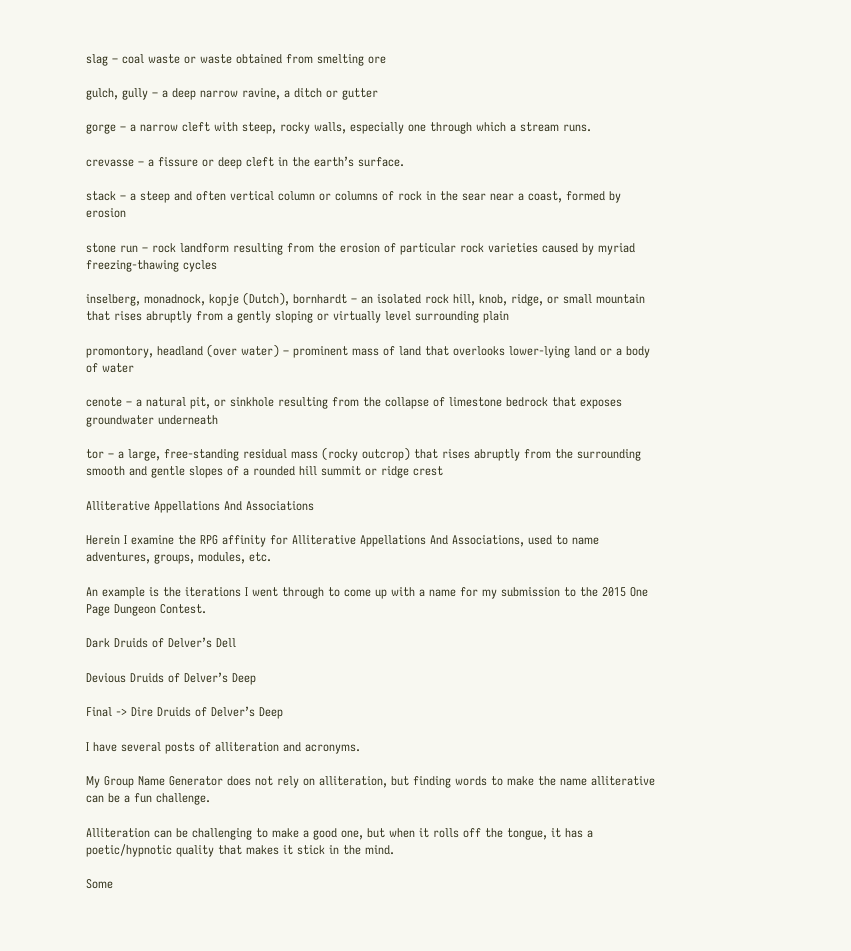slag – coal waste or waste obtained from smelting ore

gulch, gully – a deep narrow ravine, a ditch or gutter

gorge – a narrow cleft with steep, rocky walls, especially one through which a stream runs.

crevasse – a fissure or deep cleft in the earth’s surface.

stack – a steep and often vertical column or columns of rock in the sear near a coast, formed by erosion

stone run – rock landform resulting from the erosion of particular rock varieties caused by myriad freezing-thawing cycles

inselberg, monadnock, kopje (Dutch), bornhardt – an isolated rock hill, knob, ridge, or small mountain that rises abruptly from a gently sloping or virtually level surrounding plain

promontory, headland (over water) – prominent mass of land that overlooks lower-lying land or a body of water

cenote – a natural pit, or sinkhole resulting from the collapse of limestone bedrock that exposes groundwater underneath

tor – a large, free-standing residual mass (rocky outcrop) that rises abruptly from the surrounding smooth and gentle slopes of a rounded hill summit or ridge crest

Alliterative Appellations And Associations

Herein I examine the RPG affinity for Alliterative Appellations And Associations, used to name adventures, groups, modules, etc.

An example is the iterations I went through to come up with a name for my submission to the 2015 One Page Dungeon Contest.

Dark Druids of Delver’s Dell

Devious Druids of Delver’s Deep

Final -> Dire Druids of Delver’s Deep

I have several posts of alliteration and acronyms.

My Group Name Generator does not rely on alliteration, but finding words to make the name alliterative can be a fun challenge.

Alliteration can be challenging to make a good one, but when it rolls off the tongue, it has a poetic/hypnotic quality that makes it stick in the mind.

Some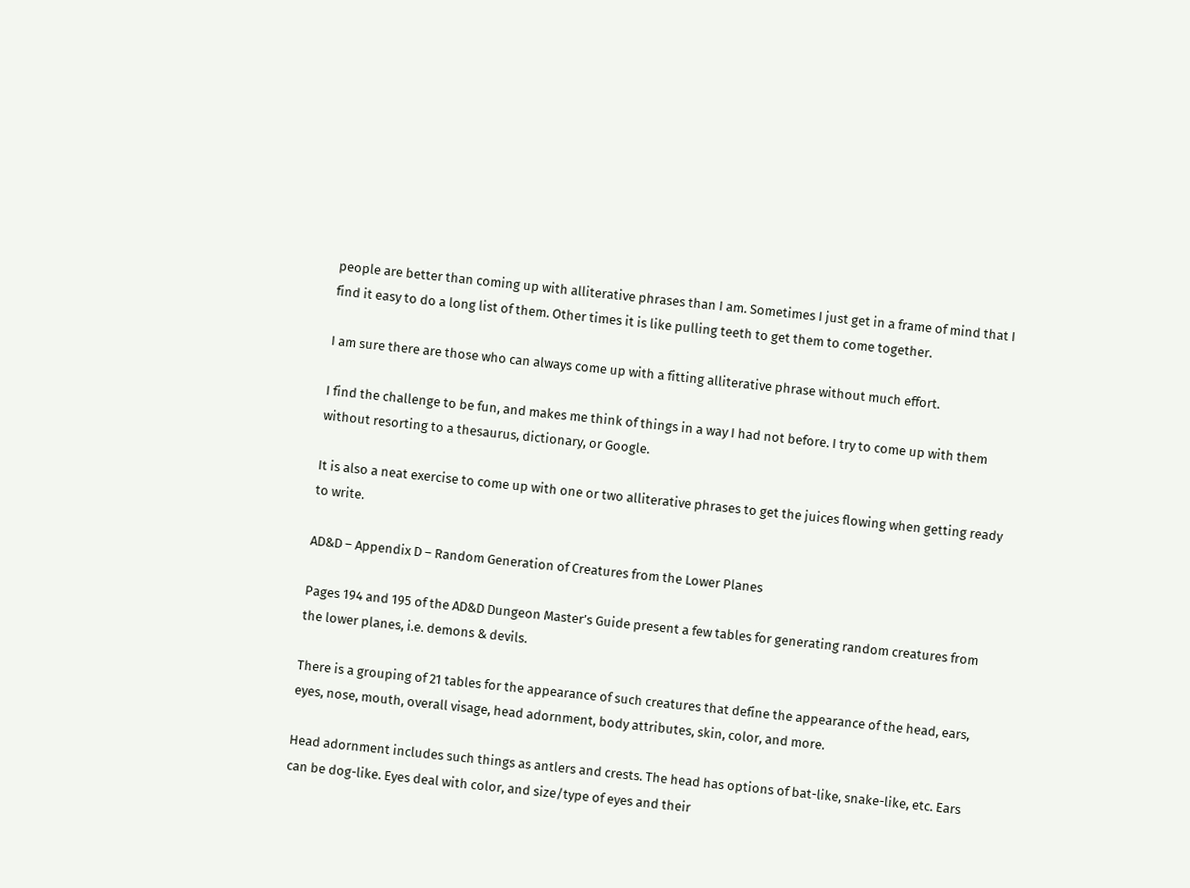people are better than coming up with alliterative phrases than I am. Sometimes I just get in a frame of mind that I find it easy to do a long list of them. Other times it is like pulling teeth to get them to come together.

I am sure there are those who can always come up with a fitting alliterative phrase without much effort.

I find the challenge to be fun, and makes me think of things in a way I had not before. I try to come up with them without resorting to a thesaurus, dictionary, or Google.

It is also a neat exercise to come up with one or two alliterative phrases to get the juices flowing when getting ready to write.

AD&D – Appendix D – Random Generation of Creatures from the Lower Planes

Pages 194 and 195 of the AD&D Dungeon Master’s Guide present a few tables for generating random creatures from the lower planes, i.e. demons & devils.

There is a grouping of 21 tables for the appearance of such creatures that define the appearance of the head, ears, eyes, nose, mouth, overall visage, head adornment, body attributes, skin, color, and more.

Head adornment includes such things as antlers and crests. The head has options of bat-like, snake-like, etc. Ears can be dog-like. Eyes deal with color, and size/type of eyes and their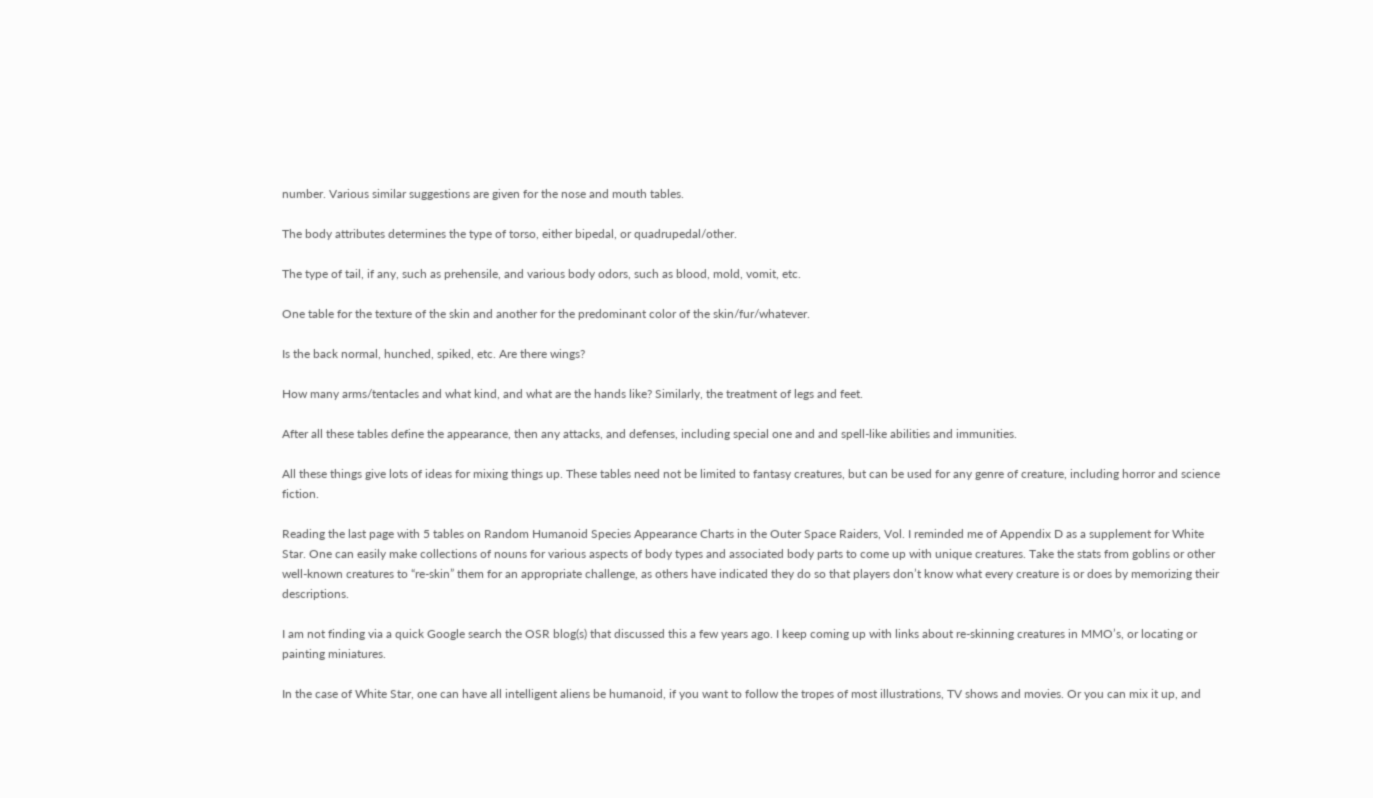number. Various similar suggestions are given for the nose and mouth tables.

The body attributes determines the type of torso, either bipedal, or quadrupedal/other.

The type of tail, if any, such as prehensile, and various body odors, such as blood, mold, vomit, etc.

One table for the texture of the skin and another for the predominant color of the skin/fur/whatever.

Is the back normal, hunched, spiked, etc. Are there wings?

How many arms/tentacles and what kind, and what are the hands like? Similarly, the treatment of legs and feet.

After all these tables define the appearance, then any attacks, and defenses, including special one and and spell-like abilities and immunities.

All these things give lots of ideas for mixing things up. These tables need not be limited to fantasy creatures, but can be used for any genre of creature, including horror and science fiction.

Reading the last page with 5 tables on Random Humanoid Species Appearance Charts in the Outer Space Raiders, Vol. I reminded me of Appendix D as a supplement for White Star. One can easily make collections of nouns for various aspects of body types and associated body parts to come up with unique creatures. Take the stats from goblins or other well-known creatures to “re-skin” them for an appropriate challenge, as others have indicated they do so that players don’t know what every creature is or does by memorizing their descriptions.

I am not finding via a quick Google search the OSR blog(s) that discussed this a few years ago. I keep coming up with links about re-skinning creatures in MMO’s, or locating or painting miniatures.

In the case of White Star, one can have all intelligent aliens be humanoid, if you want to follow the tropes of most illustrations, TV shows and movies. Or you can mix it up, and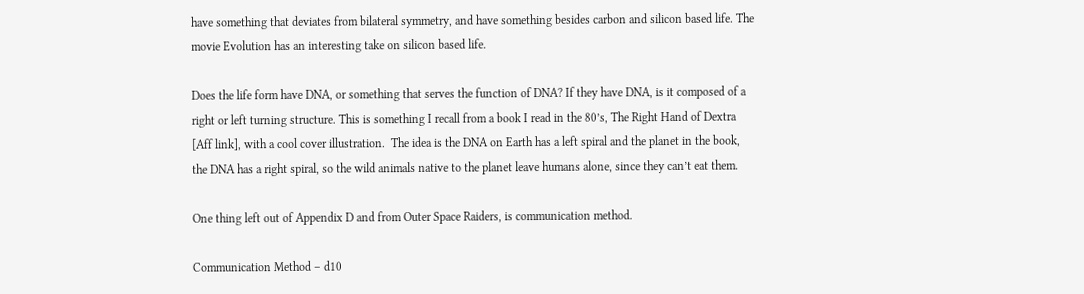have something that deviates from bilateral symmetry, and have something besides carbon and silicon based life. The movie Evolution has an interesting take on silicon based life.

Does the life form have DNA, or something that serves the function of DNA? If they have DNA, is it composed of a right or left turning structure. This is something I recall from a book I read in the 80’s, The Right Hand of Dextra [Aff link], with a cool cover illustration.  The idea is the DNA on Earth has a left spiral and the planet in the book, the DNA has a right spiral, so the wild animals native to the planet leave humans alone, since they can’t eat them.

One thing left out of Appendix D and from Outer Space Raiders, is communication method.

Communication Method – d10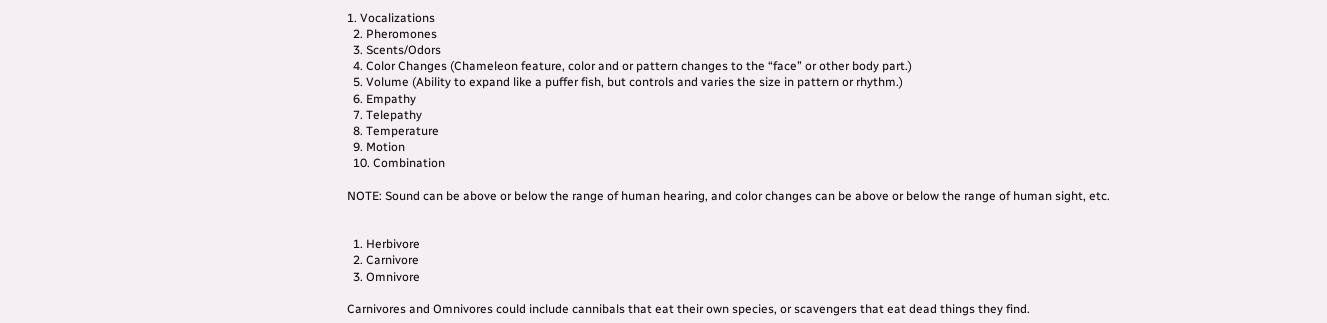1. Vocalizations
  2. Pheromones
  3. Scents/Odors
  4. Color Changes (Chameleon feature, color and or pattern changes to the “face” or other body part.)
  5. Volume (Ability to expand like a puffer fish, but controls and varies the size in pattern or rhythm.)
  6. Empathy
  7. Telepathy
  8. Temperature
  9. Motion
  10. Combination

NOTE: Sound can be above or below the range of human hearing, and color changes can be above or below the range of human sight, etc.


  1. Herbivore
  2. Carnivore
  3. Omnivore

Carnivores and Omnivores could include cannibals that eat their own species, or scavengers that eat dead things they find.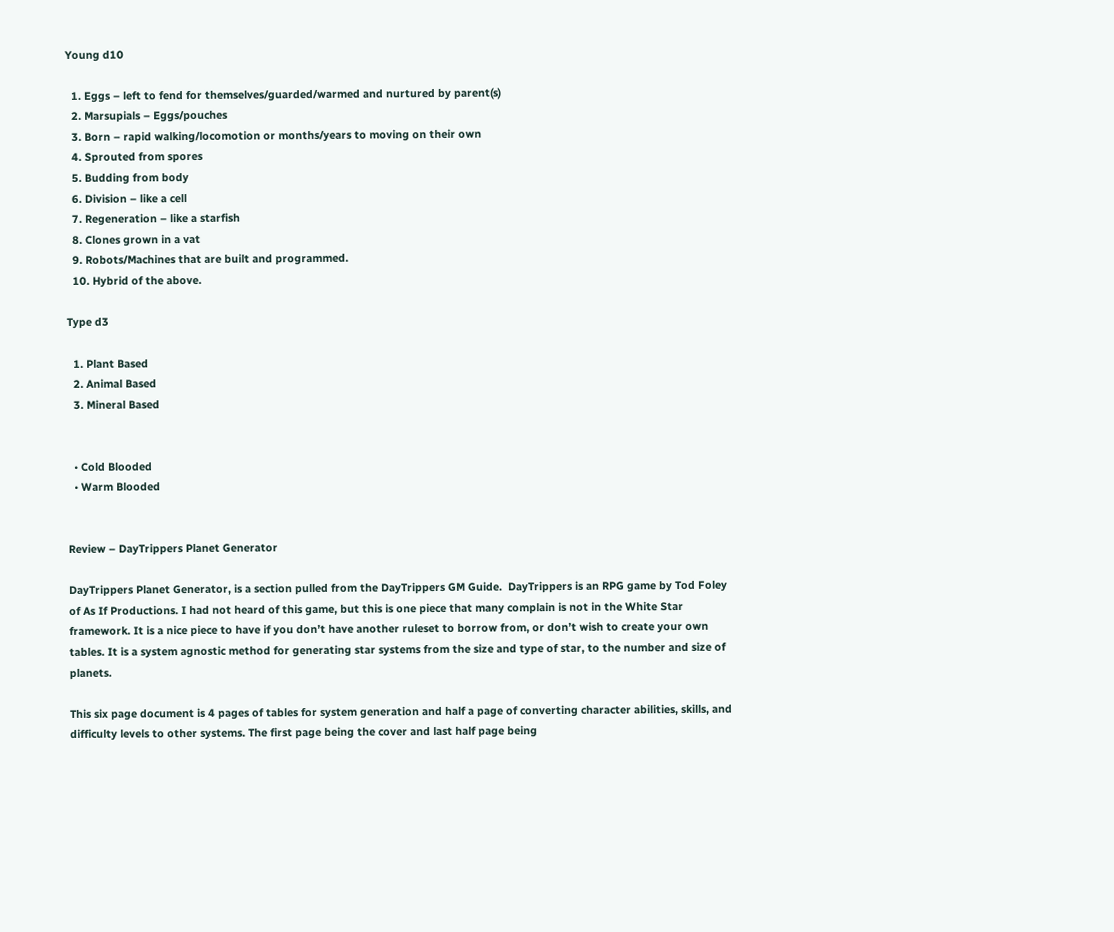Young d10

  1. Eggs – left to fend for themselves/guarded/warmed and nurtured by parent(s)
  2. Marsupials – Eggs/pouches
  3. Born – rapid walking/locomotion or months/years to moving on their own
  4. Sprouted from spores
  5. Budding from body
  6. Division – like a cell
  7. Regeneration – like a starfish
  8. Clones grown in a vat
  9. Robots/Machines that are built and programmed.
  10. Hybrid of the above.

Type d3

  1. Plant Based
  2. Animal Based
  3. Mineral Based


  • Cold Blooded
  • Warm Blooded


Review – DayTrippers Planet Generator

DayTrippers Planet Generator, is a section pulled from the DayTrippers GM Guide.  DayTrippers is an RPG game by Tod Foley of As If Productions. I had not heard of this game, but this is one piece that many complain is not in the White Star framework. It is a nice piece to have if you don’t have another ruleset to borrow from, or don’t wish to create your own tables. It is a system agnostic method for generating star systems from the size and type of star, to the number and size of planets.

This six page document is 4 pages of tables for system generation and half a page of converting character abilities, skills, and difficulty levels to other systems. The first page being the cover and last half page being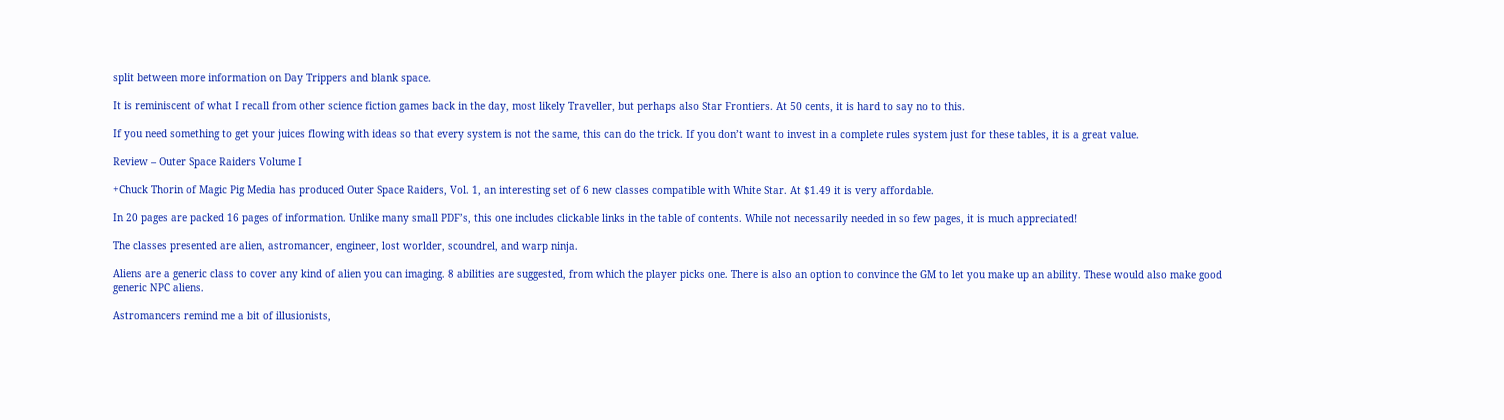split between more information on Day Trippers and blank space.

It is reminiscent of what I recall from other science fiction games back in the day, most likely Traveller, but perhaps also Star Frontiers. At 50 cents, it is hard to say no to this.

If you need something to get your juices flowing with ideas so that every system is not the same, this can do the trick. If you don’t want to invest in a complete rules system just for these tables, it is a great value.

Review – Outer Space Raiders Volume I

+Chuck Thorin of Magic Pig Media has produced Outer Space Raiders, Vol. 1, an interesting set of 6 new classes compatible with White Star. At $1.49 it is very affordable.

In 20 pages are packed 16 pages of information. Unlike many small PDF’s, this one includes clickable links in the table of contents. While not necessarily needed in so few pages, it is much appreciated!

The classes presented are alien, astromancer, engineer, lost worlder, scoundrel, and warp ninja.

Aliens are a generic class to cover any kind of alien you can imaging. 8 abilities are suggested, from which the player picks one. There is also an option to convince the GM to let you make up an ability. These would also make good generic NPC aliens.

Astromancers remind me a bit of illusionists,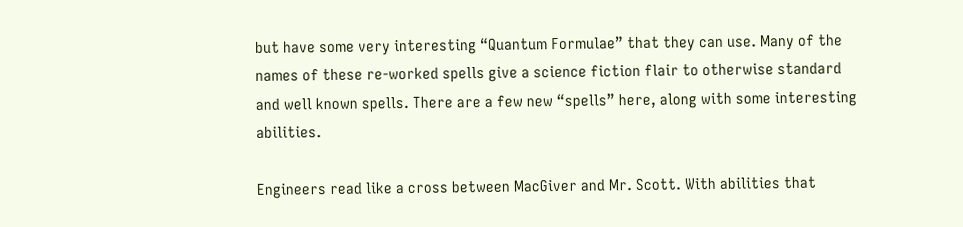but have some very interesting “Quantum Formulae” that they can use. Many of the names of these re-worked spells give a science fiction flair to otherwise standard and well known spells. There are a few new “spells” here, along with some interesting abilities.

Engineers read like a cross between MacGiver and Mr. Scott. With abilities that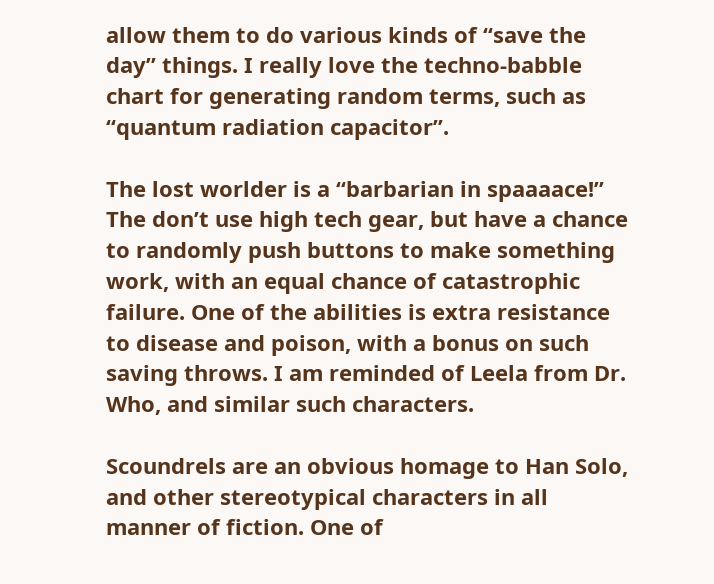allow them to do various kinds of “save the day” things. I really love the techno-babble chart for generating random terms, such as “quantum radiation capacitor”.

The lost worlder is a “barbarian in spaaaace!” The don’t use high tech gear, but have a chance to randomly push buttons to make something work, with an equal chance of catastrophic failure. One of the abilities is extra resistance to disease and poison, with a bonus on such saving throws. I am reminded of Leela from Dr. Who, and similar such characters.

Scoundrels are an obvious homage to Han Solo, and other stereotypical characters in all manner of fiction. One of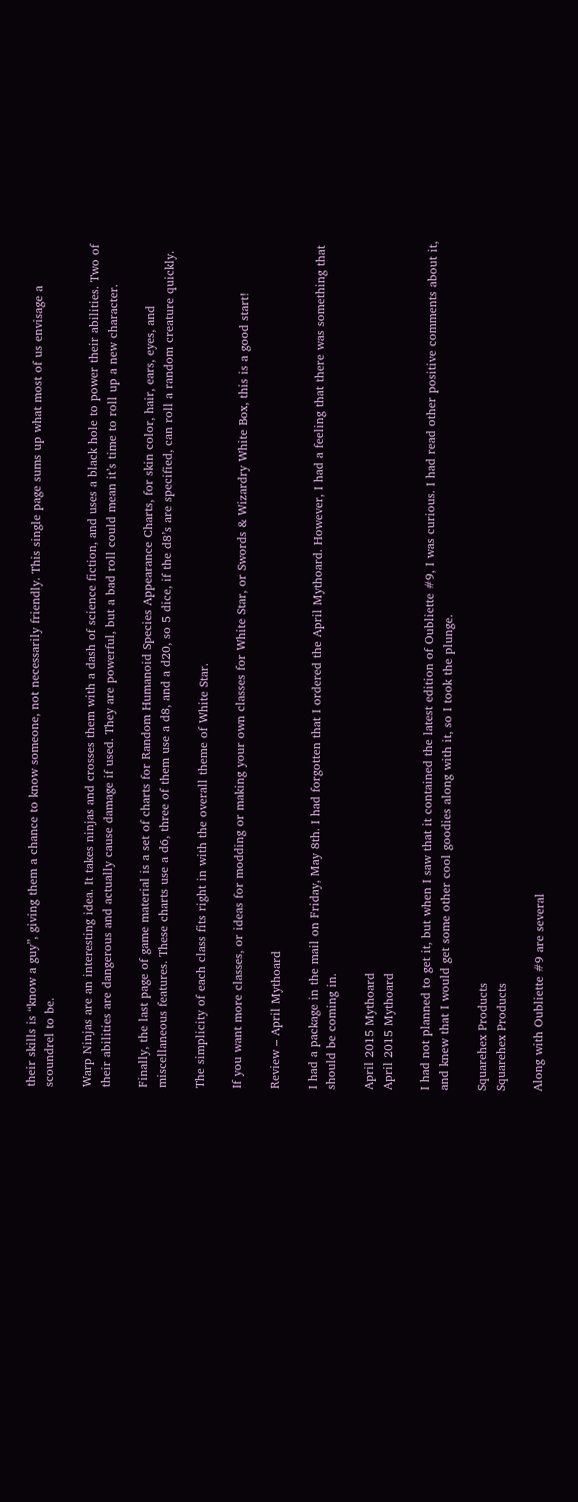their skills is “know a guy”, giving them a chance to know someone, not necessarily friendly. This single page sums up what most of us envisage a scoundrel to be.

Warp Ninjas are an interesting idea. It takes ninjas and crosses them with a dash of science fiction, and uses a black hole to power their abilities. Two of their abilities are dangerous and actually cause damage if used. They are powerful, but a bad roll could mean it’s time to roll up a new character.

Finally, the last page of game material is a set of charts for Random Humanoid Species Appearance Charts, for skin color, hair, ears, eyes, and miscellaneous features. These charts use a d6, three of them use a d8, and a d20, so 5 dice, if the d8’s are specified, can roll a random creature quickly.

The simplicity of each class fits right in with the overall theme of White Star.

If you want more classes, or ideas for modding or making your own classes for White Star, or Swords & Wizardry White Box, this is a good start!

Review – April Mythoard

I had a package in the mail on Friday, May 8th. I had forgotten that I ordered the April Mythoard. However, I had a feeling that there was something that should be coming in.

April 2015 Mythoard
April 2015 Mythoard

I had not planned to get it, but when I saw that it contained the latest edition of Oubliette #9, I was curious. I had read other positive comments about it, and knew that I would get some other cool goodies along with it, so I took the plunge.

Squarehex Products
Squarehex Products

Along with Oubliette #9 are several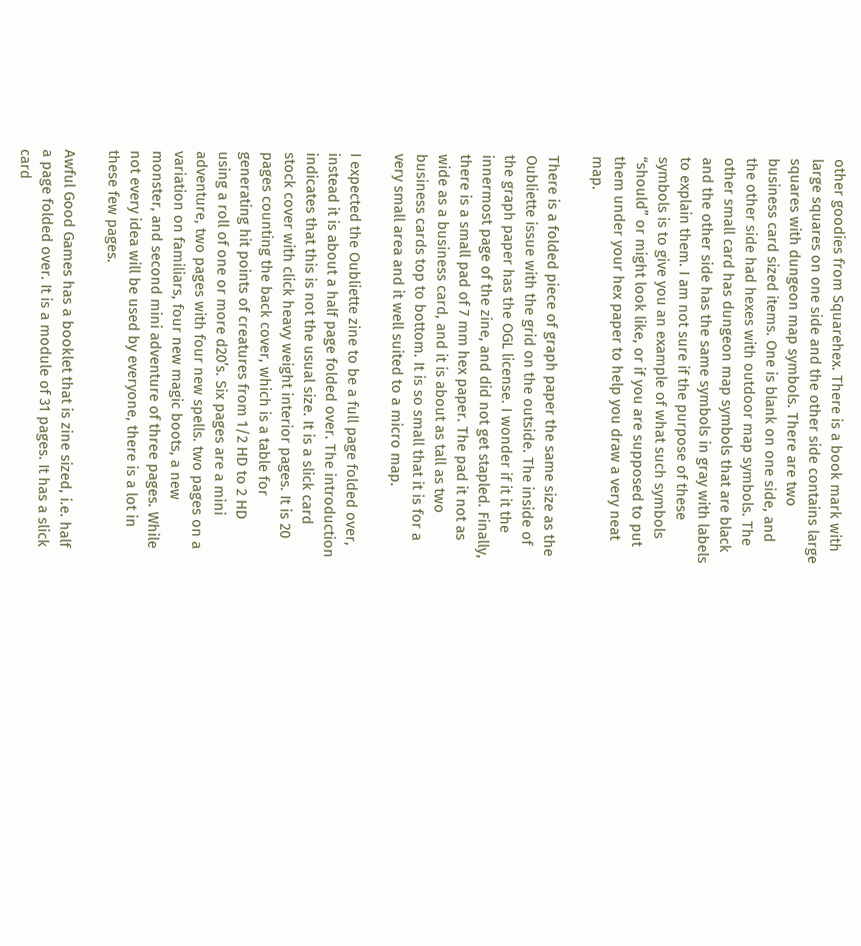other goodies from Squarehex. There is a book mark with large squares on one side and the other side contains large squares with dungeon map symbols. There are two business card sized items. One is blank on one side, and the other side had hexes with outdoor map symbols. The other small card has dungeon map symbols that are black and the other side has the same symbols in gray with labels to explain them. I am not sure if the purpose of these symbols is to give you an example of what such symbols “should” or might look like, or if you are supposed to put them under your hex paper to help you draw a very neat map.

There is a folded piece of graph paper the same size as the Oubliette issue with the grid on the outside. The inside of the graph paper has the OGL license. I wonder if it it the innermost page of the zine, and did not get stapled. Finally, there is a small pad of 7 mm hex paper. The pad it not as wide as a business card, and it is about as tall as two business cards top to bottom. It is so small that it is for a very small area and it well suited to a micro map.

I expected the Oubliette zine to be a full page folded over, instead it is about a half page folded over. The introduction indicates that this is not the usual size. It is a slick card stock cover with click heavy weight interior pages. It is 20 pages counting the back cover, which is a table for generating hit points of creatures from 1/2 HD to 2 HD using a roll of one or more d20’s. Six pages are a mini adventure, two pages with four new spells. two pages on a variation on familiars, four new magic boots, a new monster, and second mini adventure of three pages. While not every idea will be used by everyone, there is a lot in these few pages.

Awful Good Games has a booklet that is zine sized, i.e. half a page folded over. It is a module of 31 pages. It has a slick card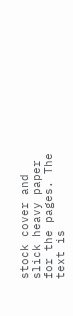stock cover and slick heavy paper for the pages. The text is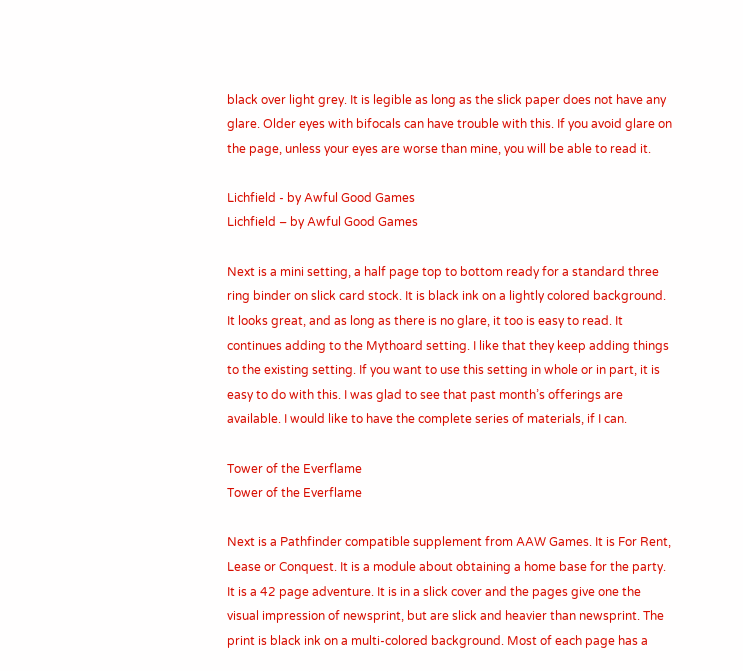black over light grey. It is legible as long as the slick paper does not have any glare. Older eyes with bifocals can have trouble with this. If you avoid glare on the page, unless your eyes are worse than mine, you will be able to read it.

Lichfield - by Awful Good Games
Lichfield – by Awful Good Games

Next is a mini setting, a half page top to bottom ready for a standard three ring binder on slick card stock. It is black ink on a lightly colored background. It looks great, and as long as there is no glare, it too is easy to read. It continues adding to the Mythoard setting. I like that they keep adding things to the existing setting. If you want to use this setting in whole or in part, it is easy to do with this. I was glad to see that past month’s offerings are available. I would like to have the complete series of materials, if I can.

Tower of the Everflame
Tower of the Everflame

Next is a Pathfinder compatible supplement from AAW Games. It is For Rent, Lease or Conquest. It is a module about obtaining a home base for the party. It is a 42 page adventure. It is in a slick cover and the pages give one the visual impression of newsprint, but are slick and heavier than newsprint. The print is black ink on a multi-colored background. Most of each page has a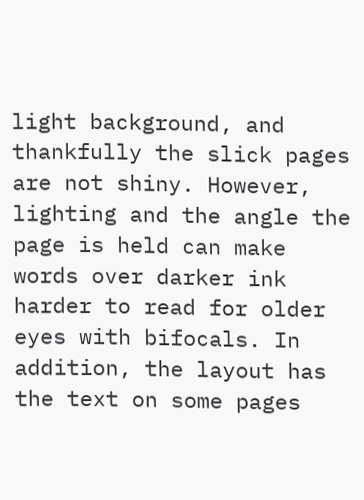light background, and thankfully the slick pages are not shiny. However, lighting and the angle the page is held can make words over darker ink harder to read for older eyes with bifocals. In addition, the layout has the text on some pages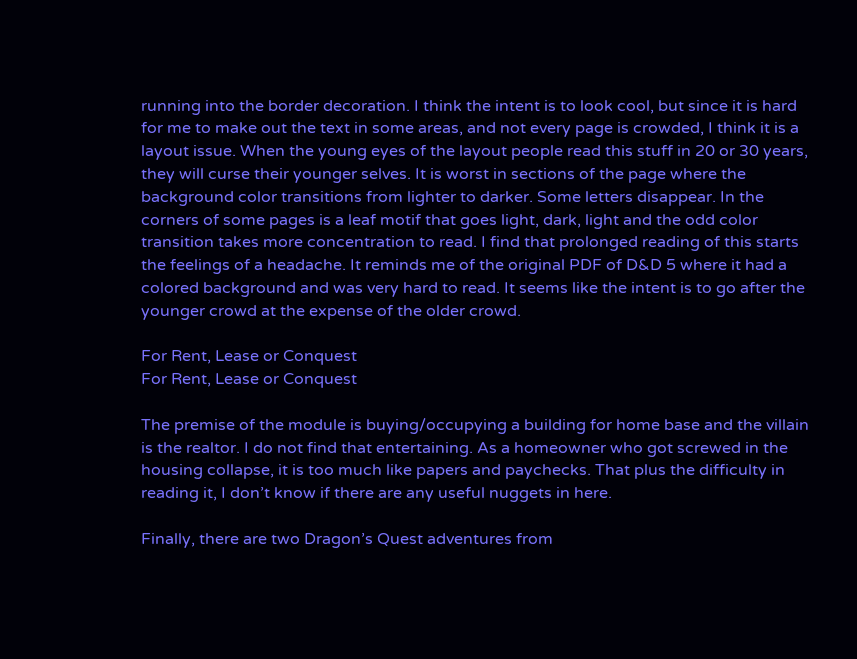running into the border decoration. I think the intent is to look cool, but since it is hard for me to make out the text in some areas, and not every page is crowded, I think it is a layout issue. When the young eyes of the layout people read this stuff in 20 or 30 years, they will curse their younger selves. It is worst in sections of the page where the background color transitions from lighter to darker. Some letters disappear. In the corners of some pages is a leaf motif that goes light, dark, light and the odd color transition takes more concentration to read. I find that prolonged reading of this starts the feelings of a headache. It reminds me of the original PDF of D&D 5 where it had a colored background and was very hard to read. It seems like the intent is to go after the younger crowd at the expense of the older crowd.

For Rent, Lease or Conquest
For Rent, Lease or Conquest

The premise of the module is buying/occupying a building for home base and the villain is the realtor. I do not find that entertaining. As a homeowner who got screwed in the housing collapse, it is too much like papers and paychecks. That plus the difficulty in reading it, I don’t know if there are any useful nuggets in here.

Finally, there are two Dragon’s Quest adventures from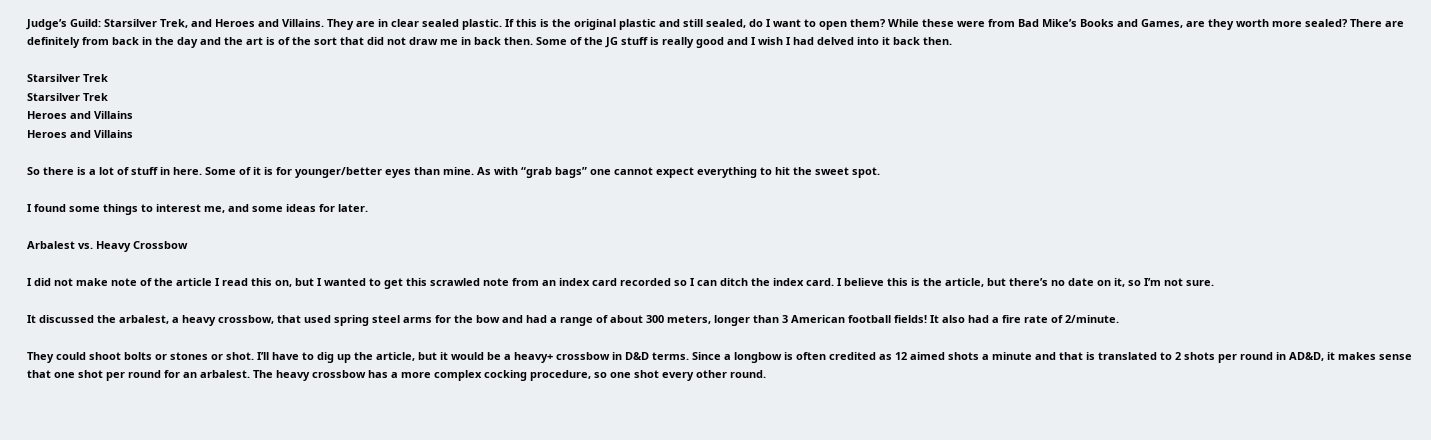Judge’s Guild: Starsilver Trek, and Heroes and Villains. They are in clear sealed plastic. If this is the original plastic and still sealed, do I want to open them? While these were from Bad Mike’s Books and Games, are they worth more sealed? There are definitely from back in the day and the art is of the sort that did not draw me in back then. Some of the JG stuff is really good and I wish I had delved into it back then.

Starsilver Trek
Starsilver Trek
Heroes and Villains
Heroes and Villains

So there is a lot of stuff in here. Some of it is for younger/better eyes than mine. As with “grab bags” one cannot expect everything to hit the sweet spot.

I found some things to interest me, and some ideas for later.

Arbalest vs. Heavy Crossbow

I did not make note of the article I read this on, but I wanted to get this scrawled note from an index card recorded so I can ditch the index card. I believe this is the article, but there’s no date on it, so I’m not sure.

It discussed the arbalest, a heavy crossbow, that used spring steel arms for the bow and had a range of about 300 meters, longer than 3 American football fields! It also had a fire rate of 2/minute.

They could shoot bolts or stones or shot. I’ll have to dig up the article, but it would be a heavy+ crossbow in D&D terms. Since a longbow is often credited as 12 aimed shots a minute and that is translated to 2 shots per round in AD&D, it makes sense that one shot per round for an arbalest. The heavy crossbow has a more complex cocking procedure, so one shot every other round.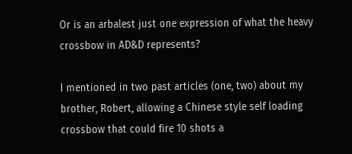Or is an arbalest just one expression of what the heavy crossbow in AD&D represents?

I mentioned in two past articles (one, two) about my brother, Robert, allowing a Chinese style self loading crossbow that could fire 10 shots a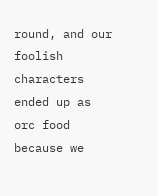round, and our foolish characters ended up as orc food because we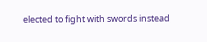elected to fight with swords instead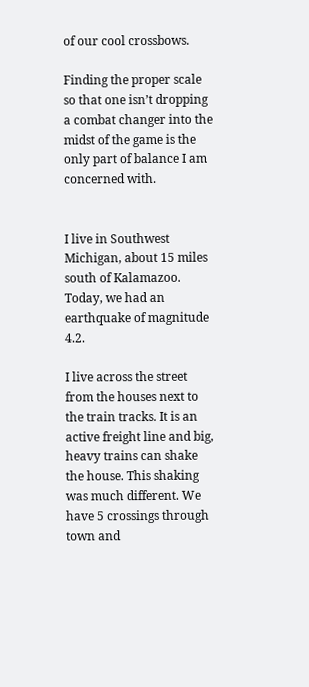of our cool crossbows.

Finding the proper scale so that one isn’t dropping a combat changer into the midst of the game is the only part of balance I am concerned with.


I live in Southwest Michigan, about 15 miles south of Kalamazoo. Today, we had an earthquake of magnitude 4.2.

I live across the street from the houses next to the train tracks. It is an active freight line and big, heavy trains can shake the house. This shaking was much different. We have 5 crossings through town and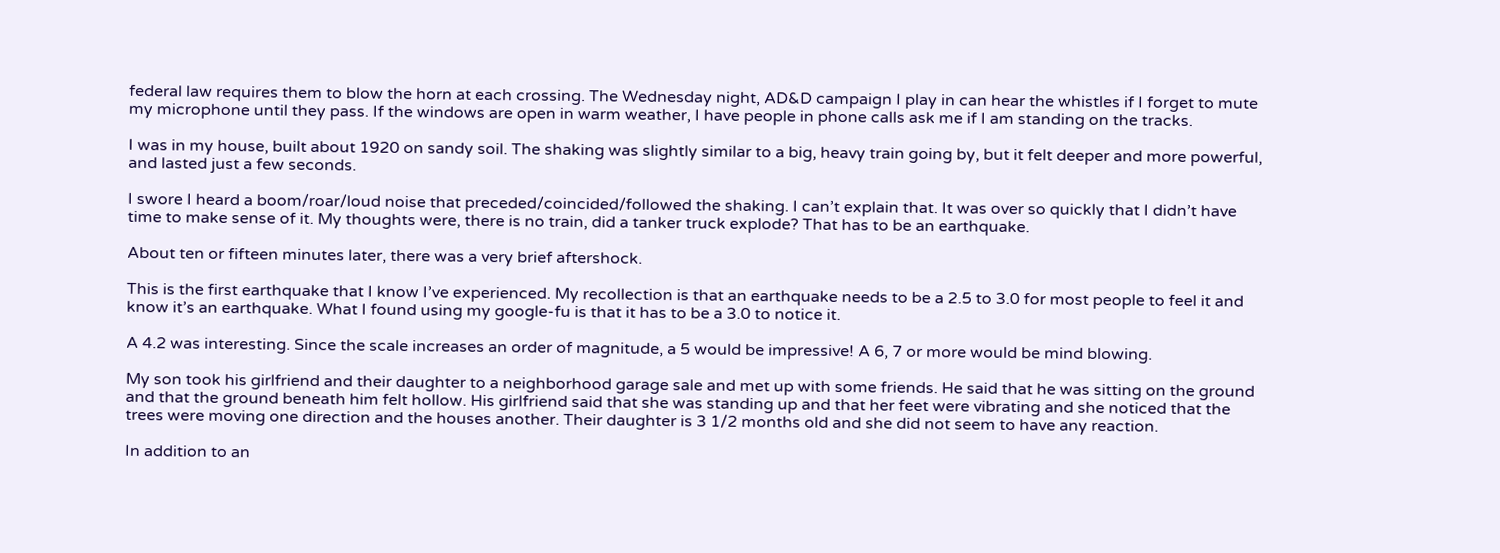federal law requires them to blow the horn at each crossing. The Wednesday night, AD&D campaign I play in can hear the whistles if I forget to mute my microphone until they pass. If the windows are open in warm weather, I have people in phone calls ask me if I am standing on the tracks.

I was in my house, built about 1920 on sandy soil. The shaking was slightly similar to a big, heavy train going by, but it felt deeper and more powerful, and lasted just a few seconds.

I swore I heard a boom/roar/loud noise that preceded/coincided/followed the shaking. I can’t explain that. It was over so quickly that I didn’t have time to make sense of it. My thoughts were, there is no train, did a tanker truck explode? That has to be an earthquake.

About ten or fifteen minutes later, there was a very brief aftershock.

This is the first earthquake that I know I’ve experienced. My recollection is that an earthquake needs to be a 2.5 to 3.0 for most people to feel it and know it’s an earthquake. What I found using my google-fu is that it has to be a 3.0 to notice it.

A 4.2 was interesting. Since the scale increases an order of magnitude, a 5 would be impressive! A 6, 7 or more would be mind blowing.

My son took his girlfriend and their daughter to a neighborhood garage sale and met up with some friends. He said that he was sitting on the ground and that the ground beneath him felt hollow. His girlfriend said that she was standing up and that her feet were vibrating and she noticed that the trees were moving one direction and the houses another. Their daughter is 3 1/2 months old and she did not seem to have any reaction.

In addition to an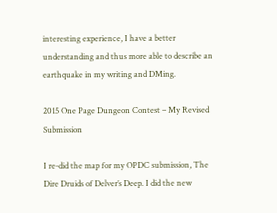interesting experience, I have a better understanding and thus more able to describe an earthquake in my writing and DMing.

2015 One Page Dungeon Contest – My Revised Submission

I re-did the map for my OPDC submission, The Dire Druids of Delver’s Deep. I did the new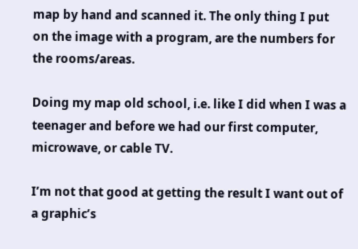map by hand and scanned it. The only thing I put on the image with a program, are the numbers for the rooms/areas.

Doing my map old school, i.e. like I did when I was a teenager and before we had our first computer, microwave, or cable TV.

I’m not that good at getting the result I want out of a graphic’s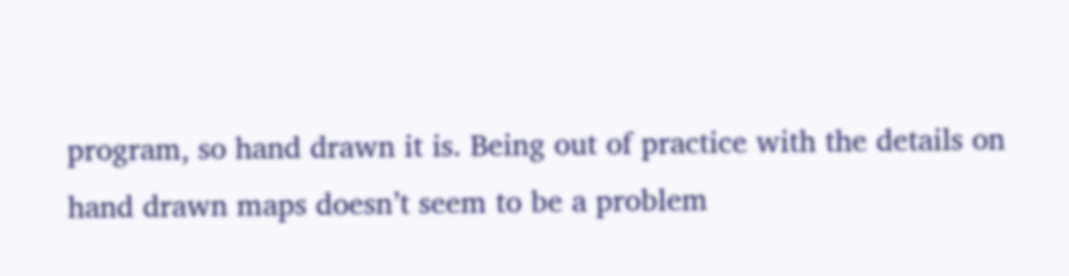program, so hand drawn it is. Being out of practice with the details on hand drawn maps doesn’t seem to be a problem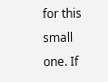for this small one. If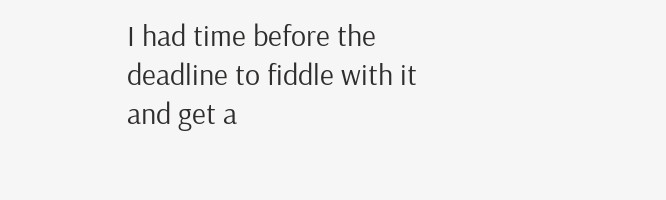I had time before the deadline to fiddle with it and get a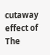cutaway effect of The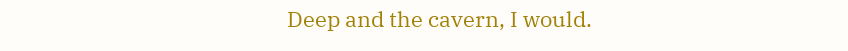Deep and the cavern, I would.